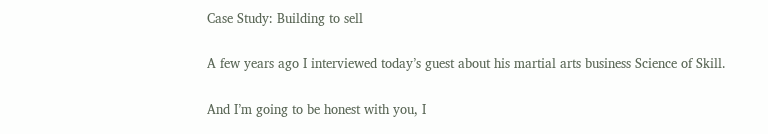Case Study: Building to sell

A few years ago I interviewed today’s guest about his martial arts business Science of Skill.

And I’m going to be honest with you, I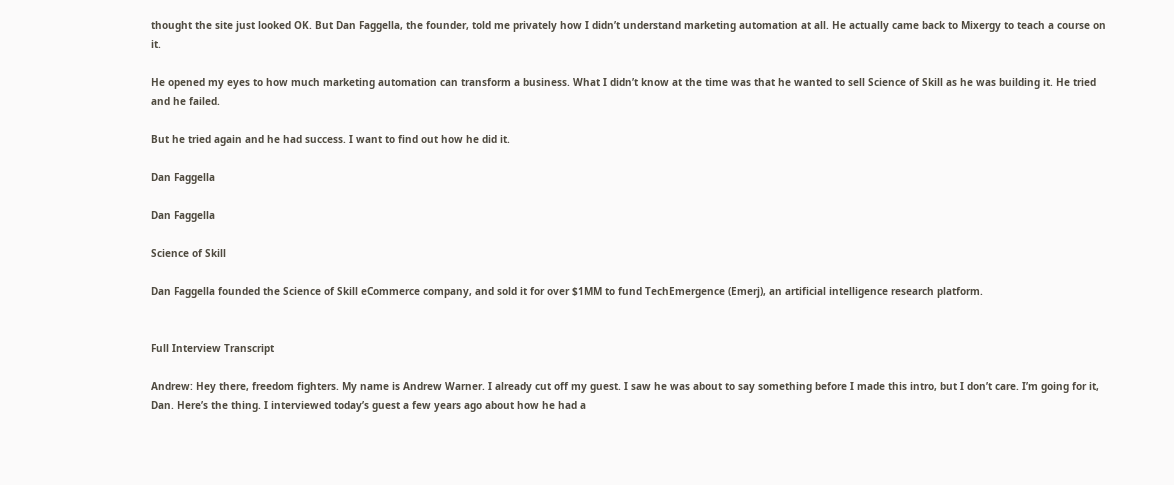thought the site just looked OK. But Dan Faggella, the founder, told me privately how I didn’t understand marketing automation at all. He actually came back to Mixergy to teach a course on it.

He opened my eyes to how much marketing automation can transform a business. What I didn’t know at the time was that he wanted to sell Science of Skill as he was building it. He tried and he failed.

But he tried again and he had success. I want to find out how he did it.

Dan Faggella

Dan Faggella

Science of Skill

Dan Faggella founded the Science of Skill eCommerce company, and sold it for over $1MM to fund TechEmergence (Emerj), an artificial intelligence research platform.


Full Interview Transcript

Andrew: Hey there, freedom fighters. My name is Andrew Warner. I already cut off my guest. I saw he was about to say something before I made this intro, but I don’t care. I’m going for it, Dan. Here’s the thing. I interviewed today’s guest a few years ago about how he had a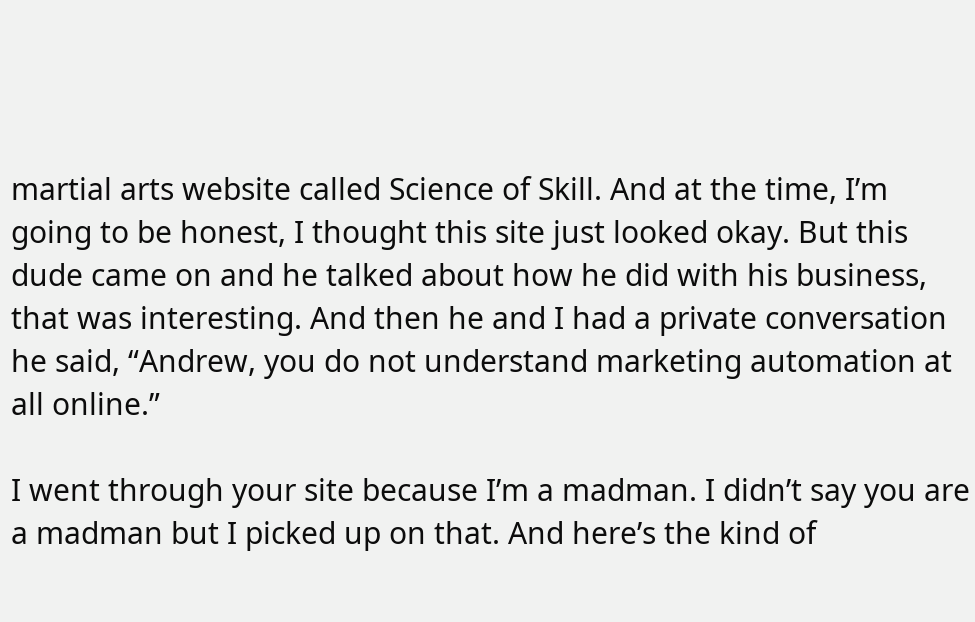martial arts website called Science of Skill. And at the time, I’m going to be honest, I thought this site just looked okay. But this dude came on and he talked about how he did with his business, that was interesting. And then he and I had a private conversation he said, “Andrew, you do not understand marketing automation at all online.”

I went through your site because I’m a madman. I didn’t say you are a madman but I picked up on that. And here’s the kind of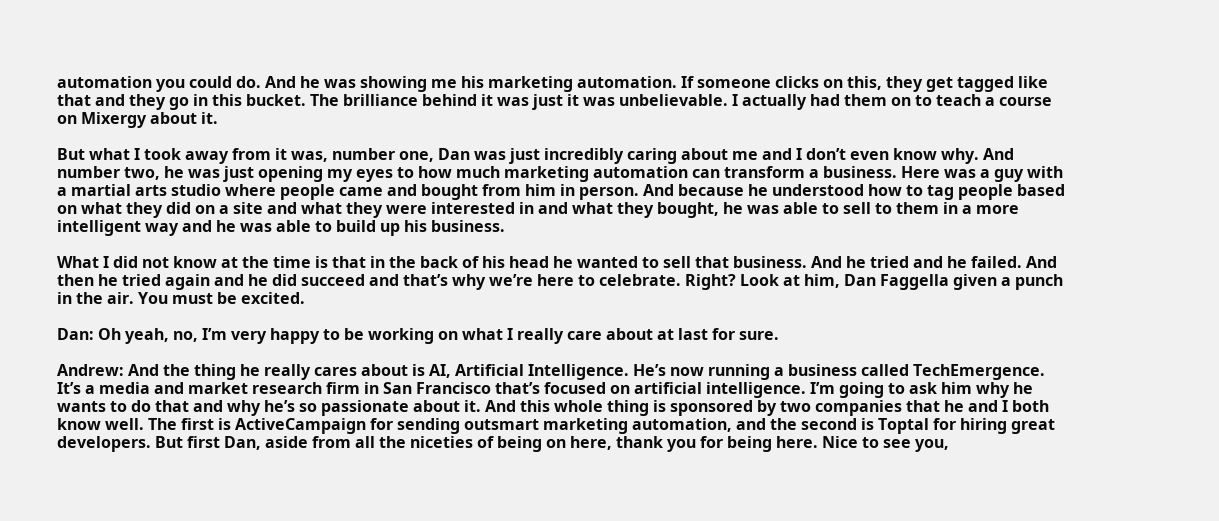automation you could do. And he was showing me his marketing automation. If someone clicks on this, they get tagged like that and they go in this bucket. The brilliance behind it was just it was unbelievable. I actually had them on to teach a course on Mixergy about it.

But what I took away from it was, number one, Dan was just incredibly caring about me and I don’t even know why. And number two, he was just opening my eyes to how much marketing automation can transform a business. Here was a guy with a martial arts studio where people came and bought from him in person. And because he understood how to tag people based on what they did on a site and what they were interested in and what they bought, he was able to sell to them in a more intelligent way and he was able to build up his business.

What I did not know at the time is that in the back of his head he wanted to sell that business. And he tried and he failed. And then he tried again and he did succeed and that’s why we’re here to celebrate. Right? Look at him, Dan Faggella given a punch in the air. You must be excited.

Dan: Oh yeah, no, I’m very happy to be working on what I really care about at last for sure.

Andrew: And the thing he really cares about is AI, Artificial Intelligence. He’s now running a business called TechEmergence. It’s a media and market research firm in San Francisco that’s focused on artificial intelligence. I’m going to ask him why he wants to do that and why he’s so passionate about it. And this whole thing is sponsored by two companies that he and I both know well. The first is ActiveCampaign for sending outsmart marketing automation, and the second is Toptal for hiring great developers. But first Dan, aside from all the niceties of being on here, thank you for being here. Nice to see you,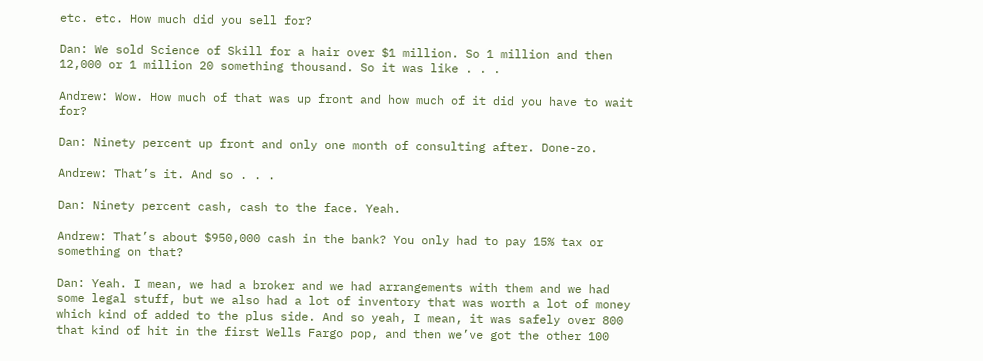etc. etc. How much did you sell for?

Dan: We sold Science of Skill for a hair over $1 million. So 1 million and then 12,000 or 1 million 20 something thousand. So it was like . . .

Andrew: Wow. How much of that was up front and how much of it did you have to wait for?

Dan: Ninety percent up front and only one month of consulting after. Done-zo.

Andrew: That’s it. And so . . .

Dan: Ninety percent cash, cash to the face. Yeah.

Andrew: That’s about $950,000 cash in the bank? You only had to pay 15% tax or something on that?

Dan: Yeah. I mean, we had a broker and we had arrangements with them and we had some legal stuff, but we also had a lot of inventory that was worth a lot of money which kind of added to the plus side. And so yeah, I mean, it was safely over 800 that kind of hit in the first Wells Fargo pop, and then we’ve got the other 100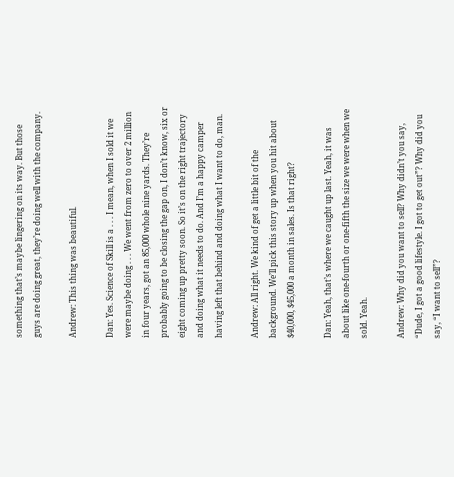something that’s maybe lingering on its way. But those guys are doing great, they’re doing well with the company.

Andrew: This thing was beautiful.

Dan: Yes. Science of Skill is a . . . I mean, when I sold it we were maybe doing . . . We went from zero to over 2 million in four years, got an 85,000 whole nine yards. They’re probably going to be closing the gap on, I don’t know, six or eight coming up pretty soon. So it’s on the right trajectory and doing what it needs to do. And I’m a happy camper having left that behind and doing what I want to do, man.

Andrew: All right. We kind of get a little bit of the background. We’ll pick this story up when you hit about $40,000, $45,000 a month in sales. Is that right?

Dan: Yeah, that’s where we caught up last. Yeah, it was about like one-fourth or one-fifth the size we were when we sold. Yeah.

Andrew: Why did you want to sell? Why didn’t you say, “Dude, I got a good lifestyle. I got to get out”? Why did you say, “I want to sell”?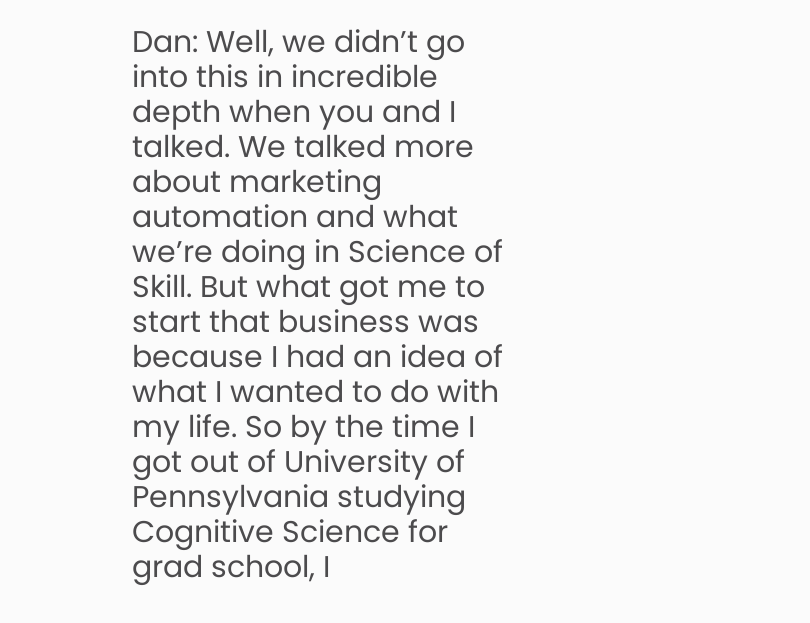Dan: Well, we didn’t go into this in incredible depth when you and I talked. We talked more about marketing automation and what we’re doing in Science of Skill. But what got me to start that business was because I had an idea of what I wanted to do with my life. So by the time I got out of University of Pennsylvania studying Cognitive Science for grad school, I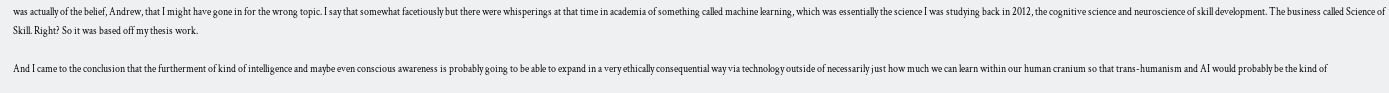was actually of the belief, Andrew, that I might have gone in for the wrong topic. I say that somewhat facetiously but there were whisperings at that time in academia of something called machine learning, which was essentially the science I was studying back in 2012, the cognitive science and neuroscience of skill development. The business called Science of Skill. Right? So it was based off my thesis work.

And I came to the conclusion that the furtherment of kind of intelligence and maybe even conscious awareness is probably going to be able to expand in a very ethically consequential way via technology outside of necessarily just how much we can learn within our human cranium so that trans-humanism and AI would probably be the kind of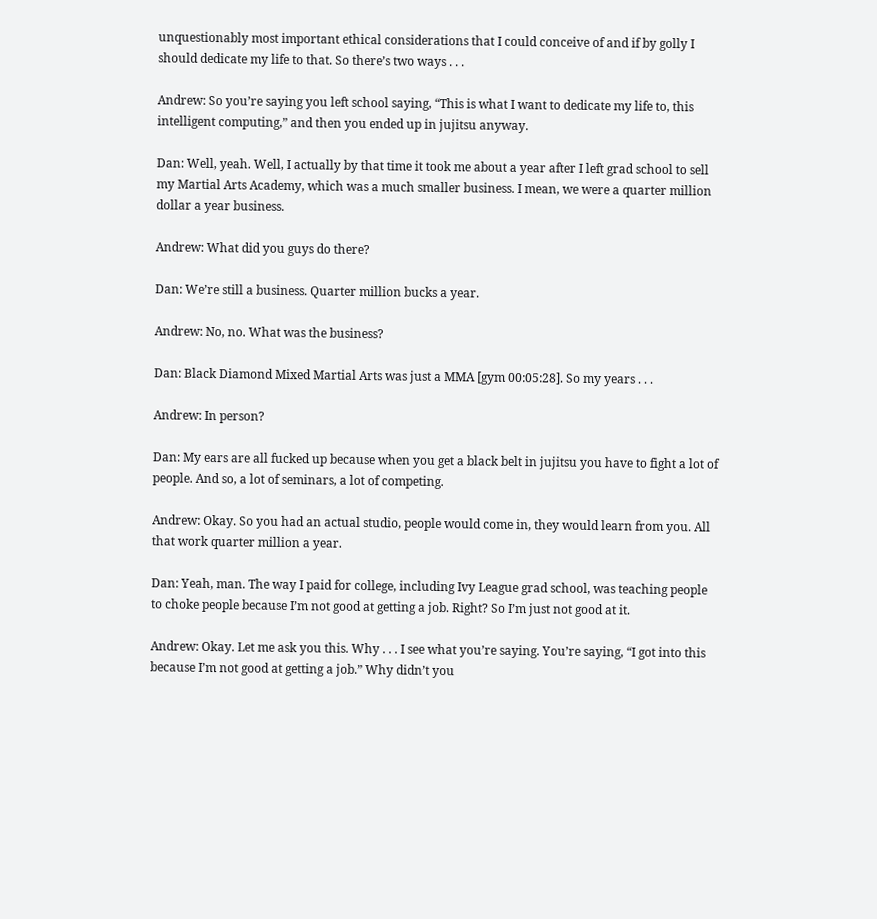unquestionably most important ethical considerations that I could conceive of and if by golly I should dedicate my life to that. So there’s two ways . . .

Andrew: So you’re saying you left school saying, “This is what I want to dedicate my life to, this intelligent computing,” and then you ended up in jujitsu anyway.

Dan: Well, yeah. Well, I actually by that time it took me about a year after I left grad school to sell my Martial Arts Academy, which was a much smaller business. I mean, we were a quarter million dollar a year business.

Andrew: What did you guys do there?

Dan: We’re still a business. Quarter million bucks a year.

Andrew: No, no. What was the business?

Dan: Black Diamond Mixed Martial Arts was just a MMA [gym 00:05:28]. So my years . . .

Andrew: In person?

Dan: My ears are all fucked up because when you get a black belt in jujitsu you have to fight a lot of people. And so, a lot of seminars, a lot of competing.

Andrew: Okay. So you had an actual studio, people would come in, they would learn from you. All that work quarter million a year.

Dan: Yeah, man. The way I paid for college, including Ivy League grad school, was teaching people to choke people because I’m not good at getting a job. Right? So I’m just not good at it.

Andrew: Okay. Let me ask you this. Why . . . I see what you’re saying. You’re saying, “I got into this because I’m not good at getting a job.” Why didn’t you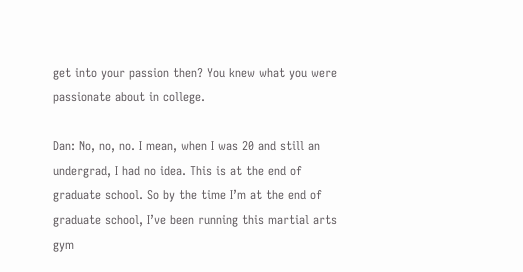get into your passion then? You knew what you were passionate about in college.

Dan: No, no, no. I mean, when I was 20 and still an undergrad, I had no idea. This is at the end of graduate school. So by the time I’m at the end of graduate school, I’ve been running this martial arts gym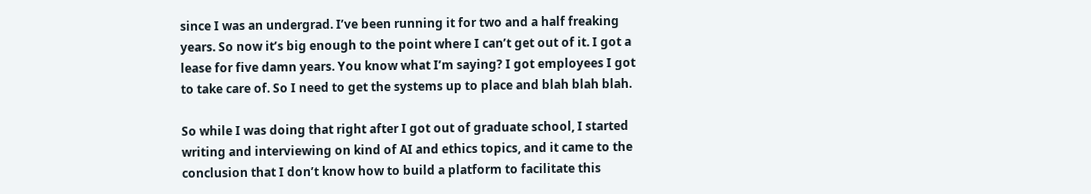since I was an undergrad. I’ve been running it for two and a half freaking years. So now it’s big enough to the point where I can’t get out of it. I got a lease for five damn years. You know what I’m saying? I got employees I got to take care of. So I need to get the systems up to place and blah blah blah.

So while I was doing that right after I got out of graduate school, I started writing and interviewing on kind of AI and ethics topics, and it came to the conclusion that I don’t know how to build a platform to facilitate this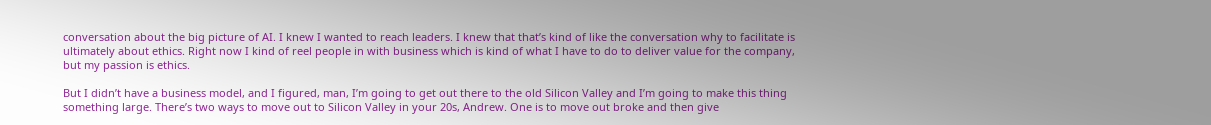conversation about the big picture of AI. I knew I wanted to reach leaders. I knew that that’s kind of like the conversation why to facilitate is ultimately about ethics. Right now I kind of reel people in with business which is kind of what I have to do to deliver value for the company, but my passion is ethics.

But I didn’t have a business model, and I figured, man, I’m going to get out there to the old Silicon Valley and I’m going to make this thing something large. There’s two ways to move out to Silicon Valley in your 20s, Andrew. One is to move out broke and then give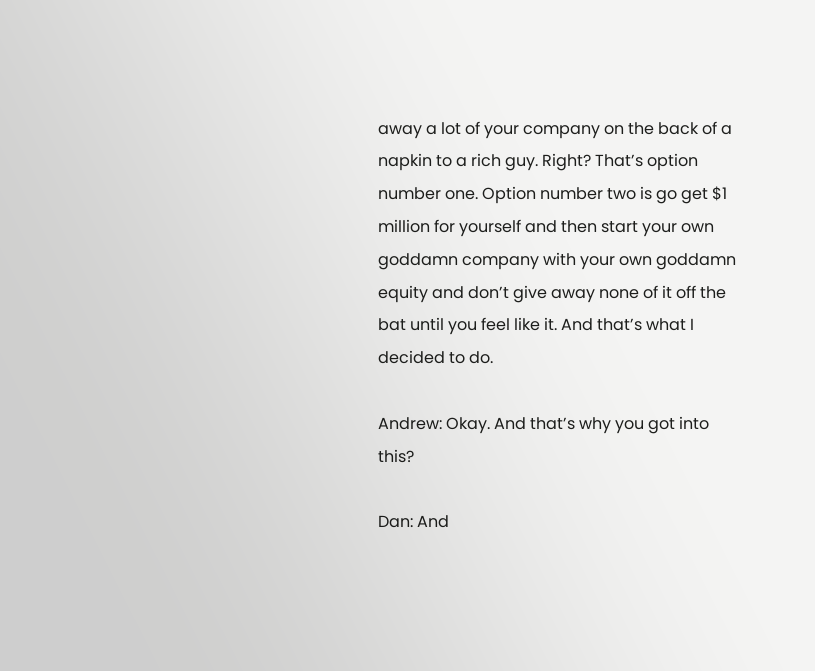away a lot of your company on the back of a napkin to a rich guy. Right? That’s option number one. Option number two is go get $1 million for yourself and then start your own goddamn company with your own goddamn equity and don’t give away none of it off the bat until you feel like it. And that’s what I decided to do.

Andrew: Okay. And that’s why you got into this?

Dan: And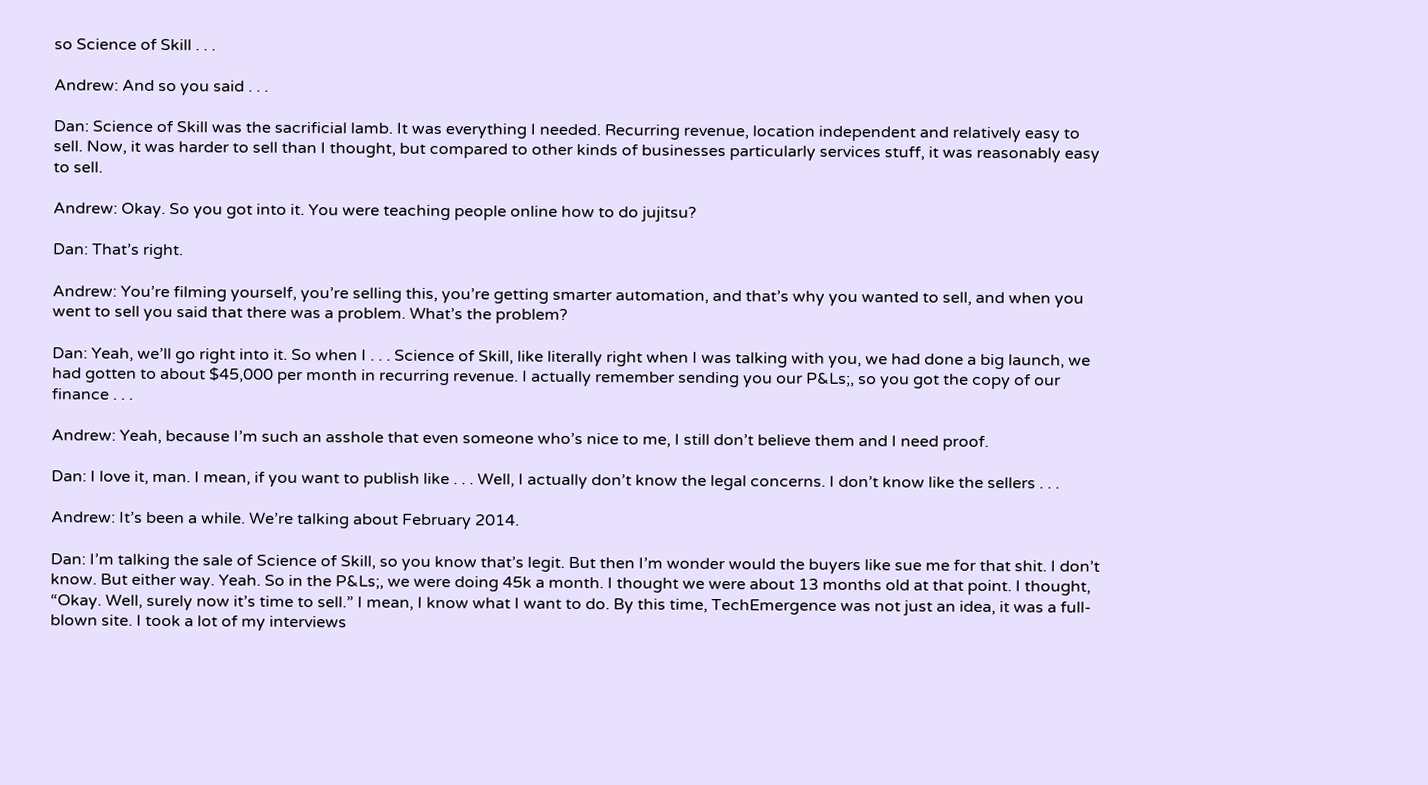so Science of Skill . . .

Andrew: And so you said . . .

Dan: Science of Skill was the sacrificial lamb. It was everything I needed. Recurring revenue, location independent and relatively easy to sell. Now, it was harder to sell than I thought, but compared to other kinds of businesses particularly services stuff, it was reasonably easy to sell.

Andrew: Okay. So you got into it. You were teaching people online how to do jujitsu?

Dan: That’s right.

Andrew: You’re filming yourself, you’re selling this, you’re getting smarter automation, and that’s why you wanted to sell, and when you went to sell you said that there was a problem. What’s the problem?

Dan: Yeah, we’ll go right into it. So when I . . . Science of Skill, like literally right when I was talking with you, we had done a big launch, we had gotten to about $45,000 per month in recurring revenue. I actually remember sending you our P&Ls;, so you got the copy of our finance . . .

Andrew: Yeah, because I’m such an asshole that even someone who’s nice to me, I still don’t believe them and I need proof.

Dan: I love it, man. I mean, if you want to publish like . . . Well, I actually don’t know the legal concerns. I don’t know like the sellers . . .

Andrew: It’s been a while. We’re talking about February 2014.

Dan: I’m talking the sale of Science of Skill, so you know that’s legit. But then I’m wonder would the buyers like sue me for that shit. I don’t know. But either way. Yeah. So in the P&Ls;, we were doing 45k a month. I thought we were about 13 months old at that point. I thought, “Okay. Well, surely now it’s time to sell.” I mean, I know what I want to do. By this time, TechEmergence was not just an idea, it was a full-blown site. I took a lot of my interviews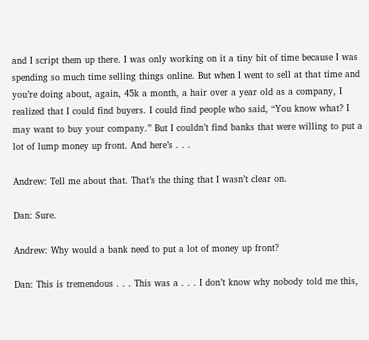and I script them up there. I was only working on it a tiny bit of time because I was spending so much time selling things online. But when I went to sell at that time and you’re doing about, again, 45k a month, a hair over a year old as a company, I realized that I could find buyers. I could find people who said, “You know what? I may want to buy your company.” But I couldn’t find banks that were willing to put a lot of lump money up front. And here’s . . .

Andrew: Tell me about that. That’s the thing that I wasn’t clear on.

Dan: Sure.

Andrew: Why would a bank need to put a lot of money up front?

Dan: This is tremendous . . . This was a . . . I don’t know why nobody told me this,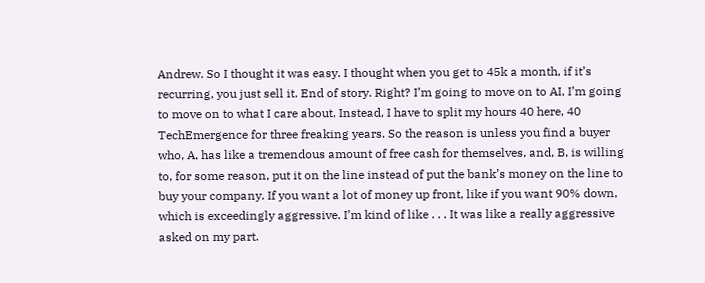Andrew. So I thought it was easy. I thought when you get to 45k a month, if it’s recurring, you just sell it. End of story. Right? I’m going to move on to AI, I’m going to move on to what I care about. Instead, I have to split my hours 40 here, 40 TechEmergence for three freaking years. So the reason is unless you find a buyer who, A, has like a tremendous amount of free cash for themselves, and, B, is willing to, for some reason, put it on the line instead of put the bank’s money on the line to buy your company. If you want a lot of money up front, like if you want 90% down, which is exceedingly aggressive. I’m kind of like . . . It was like a really aggressive asked on my part.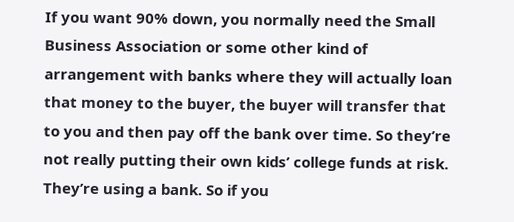If you want 90% down, you normally need the Small Business Association or some other kind of arrangement with banks where they will actually loan that money to the buyer, the buyer will transfer that to you and then pay off the bank over time. So they’re not really putting their own kids’ college funds at risk. They’re using a bank. So if you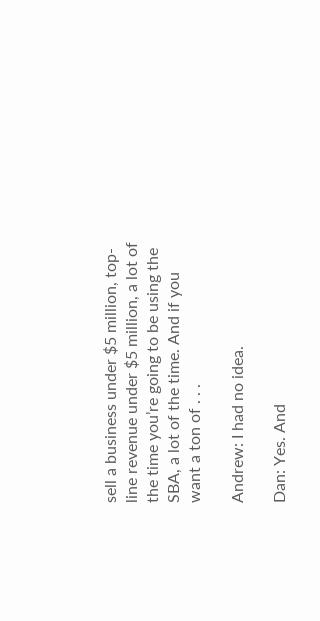sell a business under $5 million, top-line revenue under $5 million, a lot of the time you’re going to be using the SBA, a lot of the time. And if you want a ton of . . .

Andrew: I had no idea.

Dan: Yes. And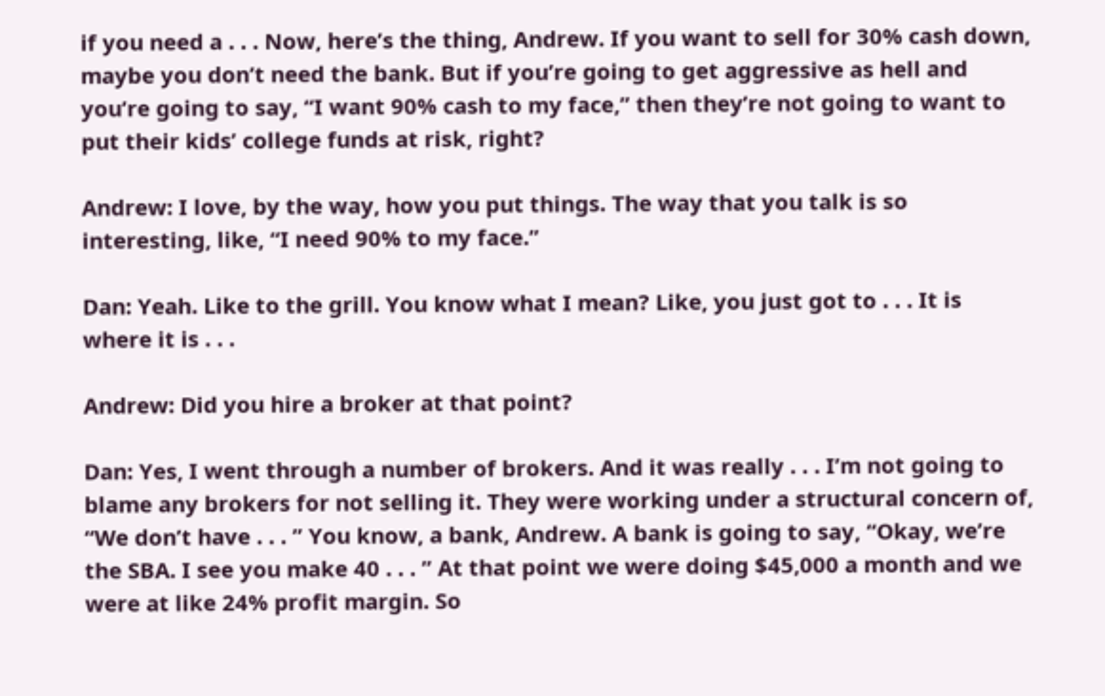if you need a . . . Now, here’s the thing, Andrew. If you want to sell for 30% cash down, maybe you don’t need the bank. But if you’re going to get aggressive as hell and you’re going to say, “I want 90% cash to my face,” then they’re not going to want to put their kids’ college funds at risk, right?

Andrew: I love, by the way, how you put things. The way that you talk is so interesting, like, “I need 90% to my face.”

Dan: Yeah. Like to the grill. You know what I mean? Like, you just got to . . . It is where it is . . .

Andrew: Did you hire a broker at that point?

Dan: Yes, I went through a number of brokers. And it was really . . . I’m not going to blame any brokers for not selling it. They were working under a structural concern of, “We don’t have . . . ” You know, a bank, Andrew. A bank is going to say, “Okay, we’re the SBA. I see you make 40 . . . ” At that point we were doing $45,000 a month and we were at like 24% profit margin. So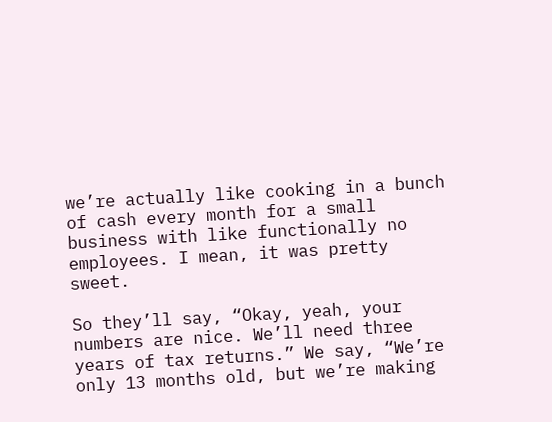we’re actually like cooking in a bunch of cash every month for a small business with like functionally no employees. I mean, it was pretty sweet.

So they’ll say, “Okay, yeah, your numbers are nice. We’ll need three years of tax returns.” We say, “We’re only 13 months old, but we’re making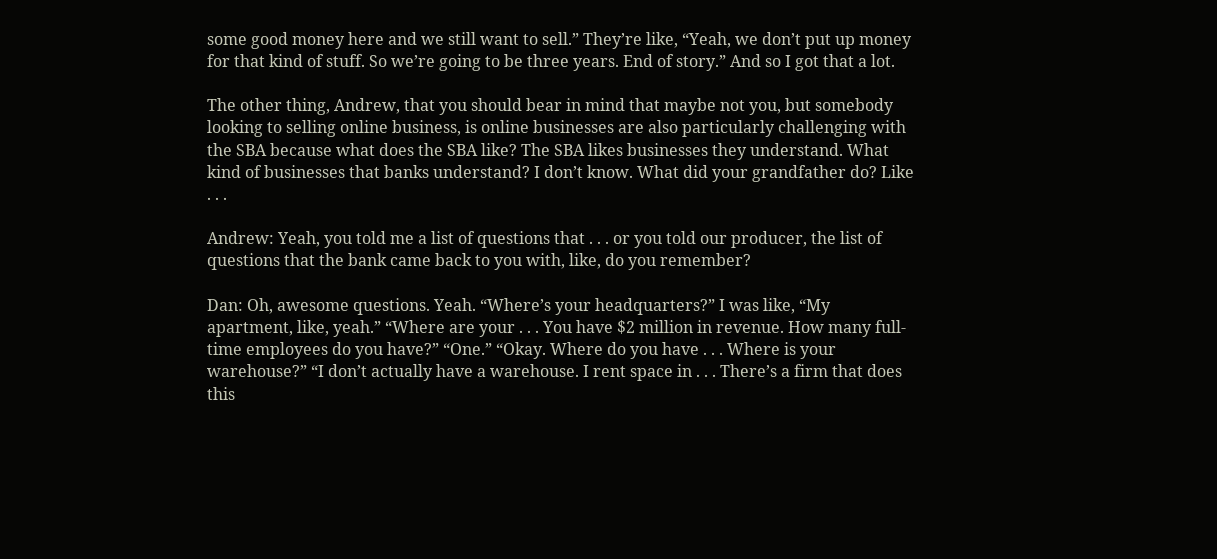some good money here and we still want to sell.” They’re like, “Yeah, we don’t put up money for that kind of stuff. So we’re going to be three years. End of story.” And so I got that a lot.

The other thing, Andrew, that you should bear in mind that maybe not you, but somebody looking to selling online business, is online businesses are also particularly challenging with the SBA because what does the SBA like? The SBA likes businesses they understand. What kind of businesses that banks understand? I don’t know. What did your grandfather do? Like . . .

Andrew: Yeah, you told me a list of questions that . . . or you told our producer, the list of questions that the bank came back to you with, like, do you remember?

Dan: Oh, awesome questions. Yeah. “Where’s your headquarters?” I was like, “My apartment, like, yeah.” “Where are your . . . You have $2 million in revenue. How many full-time employees do you have?” “One.” “Okay. Where do you have . . . Where is your warehouse?” “I don’t actually have a warehouse. I rent space in . . . There’s a firm that does this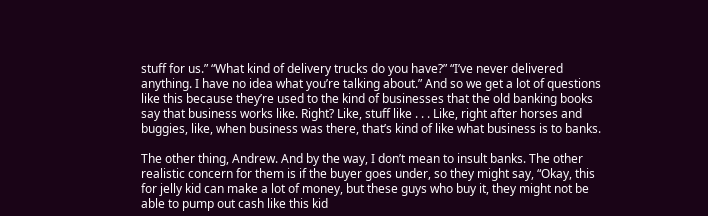stuff for us.” “What kind of delivery trucks do you have?” “I’ve never delivered anything. I have no idea what you’re talking about.” And so we get a lot of questions like this because they’re used to the kind of businesses that the old banking books say that business works like. Right? Like, stuff like . . . Like, right after horses and buggies, like, when business was there, that’s kind of like what business is to banks.

The other thing, Andrew. And by the way, I don’t mean to insult banks. The other realistic concern for them is if the buyer goes under, so they might say, “Okay, this for jelly kid can make a lot of money, but these guys who buy it, they might not be able to pump out cash like this kid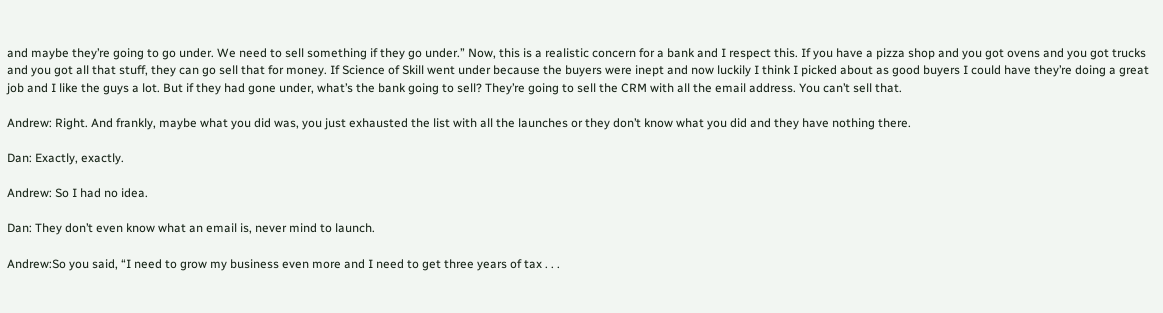and maybe they’re going to go under. We need to sell something if they go under.” Now, this is a realistic concern for a bank and I respect this. If you have a pizza shop and you got ovens and you got trucks and you got all that stuff, they can go sell that for money. If Science of Skill went under because the buyers were inept and now luckily I think I picked about as good buyers I could have they’re doing a great job and I like the guys a lot. But if they had gone under, what’s the bank going to sell? They’re going to sell the CRM with all the email address. You can’t sell that.

Andrew: Right. And frankly, maybe what you did was, you just exhausted the list with all the launches or they don’t know what you did and they have nothing there.

Dan: Exactly, exactly.

Andrew: So I had no idea.

Dan: They don’t even know what an email is, never mind to launch.

Andrew:So you said, “I need to grow my business even more and I need to get three years of tax . . .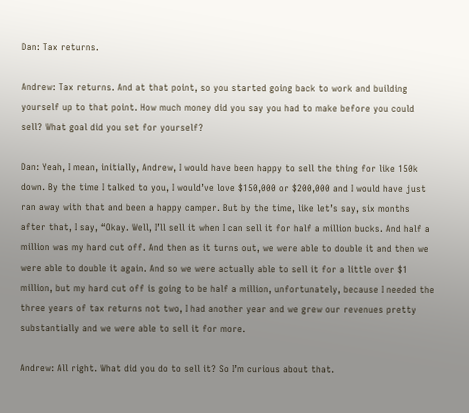Dan: Tax returns.

Andrew: Tax returns. And at that point, so you started going back to work and building yourself up to that point. How much money did you say you had to make before you could sell? What goal did you set for yourself?

Dan: Yeah, I mean, initially, Andrew, I would have been happy to sell the thing for like 150k down. By the time I talked to you, I would’ve love $150,000 or $200,000 and I would have just ran away with that and been a happy camper. But by the time, like let’s say, six months after that, I say, “Okay. Well, I’ll sell it when I can sell it for half a million bucks. And half a million was my hard cut off. And then as it turns out, we were able to double it and then we were able to double it again. And so we were actually able to sell it for a little over $1 million, but my hard cut off is going to be half a million, unfortunately, because I needed the three years of tax returns not two, I had another year and we grew our revenues pretty substantially and we were able to sell it for more.

Andrew: All right. What did you do to sell it? So I’m curious about that.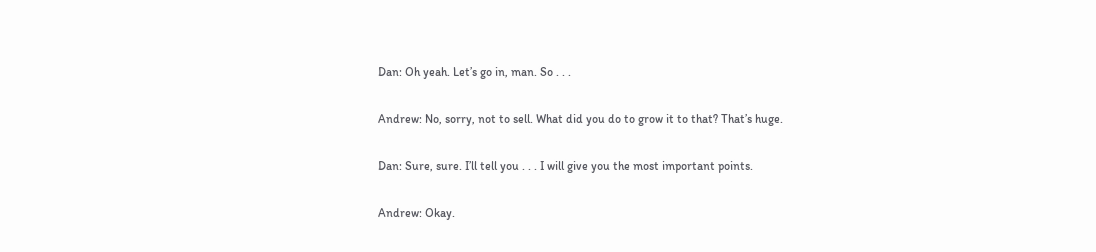Dan: Oh yeah. Let’s go in, man. So . . .

Andrew: No, sorry, not to sell. What did you do to grow it to that? That’s huge.

Dan: Sure, sure. I’ll tell you . . . I will give you the most important points.

Andrew: Okay.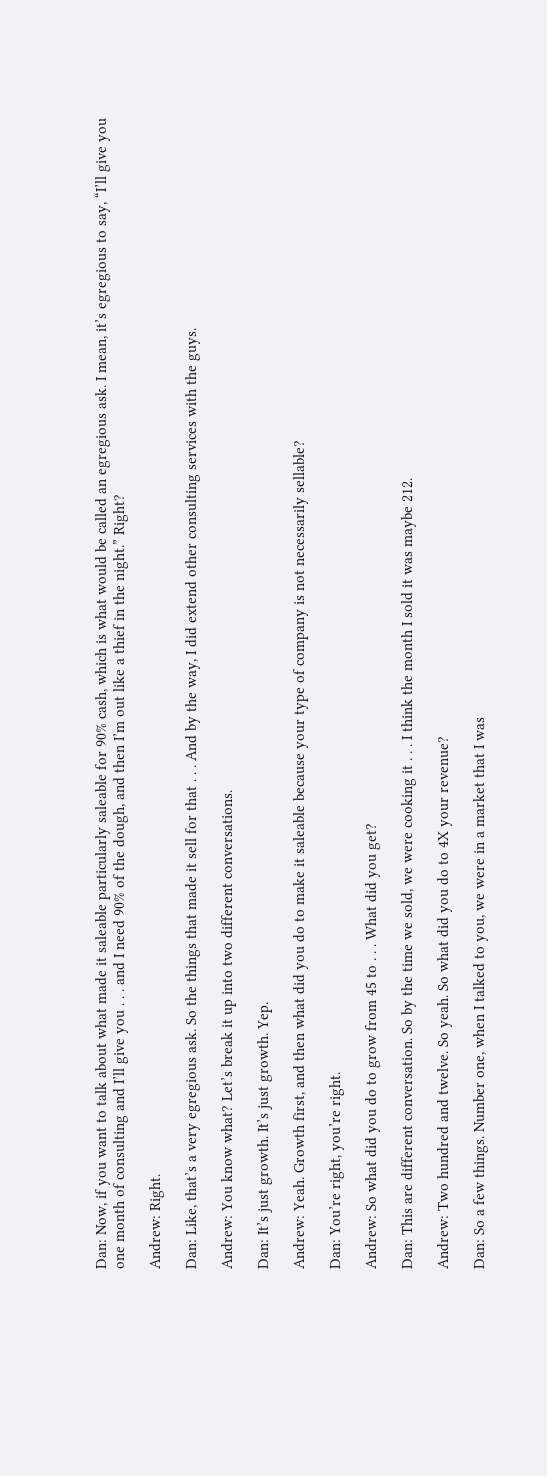Dan: Now, if you want to talk about what made it saleable particularly saleable for 90% cash, which is what would be called an egregious ask. I mean, it’s egregious to say, “I’ll give you one month of consulting and I’ll give you . . . and I need 90% of the dough, and then I’m out like a thief in the night.” Right?

Andrew: Right.

Dan: Like, that’s a very egregious ask. So the things that made it sell for that . . . And by the way, I did extend other consulting services with the guys.

Andrew: You know what? Let’s break it up into two different conversations.

Dan: It’s just growth. It’s just growth. Yep.

Andrew: Yeah. Growth first, and then what did you do to make it saleable because your type of company is not necessarily sellable?

Dan: You’re right, you’re right.

Andrew: So what did you do to grow from 45 to . . . What did you get?

Dan: This are different conversation. So by the time we sold, we were cooking it . . . I think the month I sold it was maybe 212.

Andrew: Two hundred and twelve. So yeah. So what did you do to 4X your revenue?

Dan: So a few things. Number one, when I talked to you, we were in a market that I was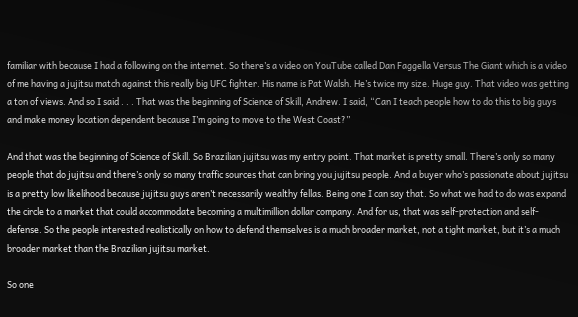familiar with because I had a following on the internet. So there’s a video on YouTube called Dan Faggella Versus The Giant which is a video of me having a jujitsu match against this really big UFC fighter. His name is Pat Walsh. He’s twice my size. Huge guy. That video was getting a ton of views. And so I said . . . That was the beginning of Science of Skill, Andrew. I said, “Can I teach people how to do this to big guys and make money location dependent because I’m going to move to the West Coast?”

And that was the beginning of Science of Skill. So Brazilian jujitsu was my entry point. That market is pretty small. There’s only so many people that do jujitsu and there’s only so many traffic sources that can bring you jujitsu people. And a buyer who’s passionate about jujitsu is a pretty low likelihood because jujitsu guys aren’t necessarily wealthy fellas. Being one I can say that. So what we had to do was expand the circle to a market that could accommodate becoming a multimillion dollar company. And for us, that was self-protection and self-defense. So the people interested realistically on how to defend themselves is a much broader market, not a tight market, but it’s a much broader market than the Brazilian jujitsu market.

So one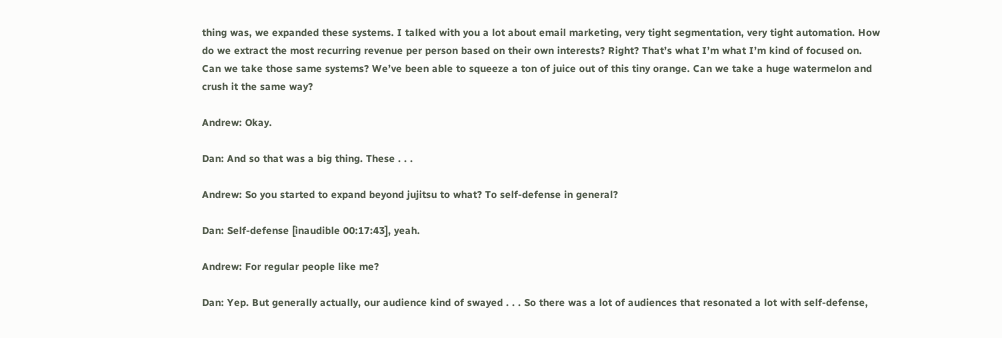thing was, we expanded these systems. I talked with you a lot about email marketing, very tight segmentation, very tight automation. How do we extract the most recurring revenue per person based on their own interests? Right? That’s what I’m what I’m kind of focused on. Can we take those same systems? We’ve been able to squeeze a ton of juice out of this tiny orange. Can we take a huge watermelon and crush it the same way?

Andrew: Okay.

Dan: And so that was a big thing. These . . .

Andrew: So you started to expand beyond jujitsu to what? To self-defense in general?

Dan: Self-defense [inaudible 00:17:43], yeah.

Andrew: For regular people like me?

Dan: Yep. But generally actually, our audience kind of swayed . . . So there was a lot of audiences that resonated a lot with self-defense,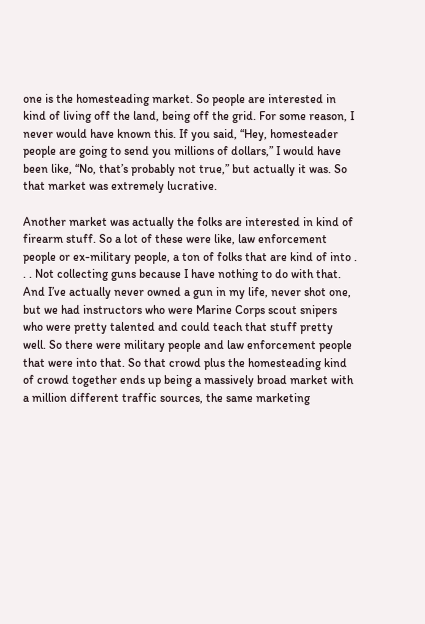one is the homesteading market. So people are interested in kind of living off the land, being off the grid. For some reason, I never would have known this. If you said, “Hey, homesteader people are going to send you millions of dollars,” I would have been like, “No, that’s probably not true,” but actually it was. So that market was extremely lucrative.

Another market was actually the folks are interested in kind of firearm stuff. So a lot of these were like, law enforcement people or ex-military people, a ton of folks that are kind of into . . . Not collecting guns because I have nothing to do with that. And I’ve actually never owned a gun in my life, never shot one, but we had instructors who were Marine Corps scout snipers who were pretty talented and could teach that stuff pretty well. So there were military people and law enforcement people that were into that. So that crowd plus the homesteading kind of crowd together ends up being a massively broad market with a million different traffic sources, the same marketing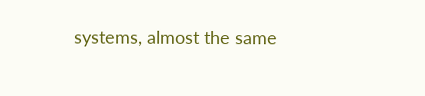systems, almost the same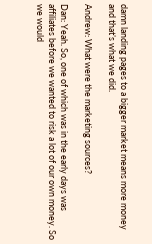damn landing pages to a bigger market means more money and that’s what we did.

Andrew: What were the marketing sources?

Dan: Yeah. So, one of which was in the early days was affiliates before we wanted to risk a lot of our own money. So we would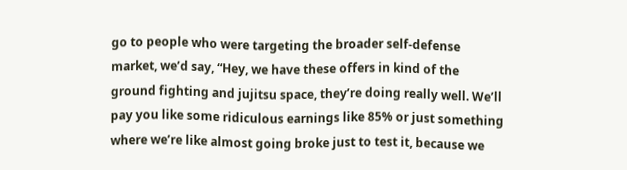go to people who were targeting the broader self-defense market, we’d say, “Hey, we have these offers in kind of the ground fighting and jujitsu space, they’re doing really well. We’ll pay you like some ridiculous earnings like 85% or just something where we’re like almost going broke just to test it, because we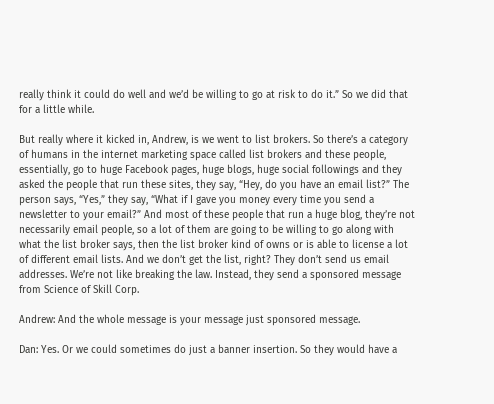really think it could do well and we’d be willing to go at risk to do it.” So we did that for a little while.

But really where it kicked in, Andrew, is we went to list brokers. So there’s a category of humans in the internet marketing space called list brokers and these people, essentially, go to huge Facebook pages, huge blogs, huge social followings and they asked the people that run these sites, they say, “Hey, do you have an email list?” The person says, “Yes,” they say, “What if I gave you money every time you send a newsletter to your email?” And most of these people that run a huge blog, they’re not necessarily email people, so a lot of them are going to be willing to go along with what the list broker says, then the list broker kind of owns or is able to license a lot of different email lists. And we don’t get the list, right? They don’t send us email addresses. We’re not like breaking the law. Instead, they send a sponsored message from Science of Skill Corp.

Andrew: And the whole message is your message just sponsored message.

Dan: Yes. Or we could sometimes do just a banner insertion. So they would have a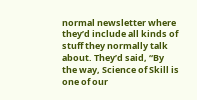normal newsletter where they’d include all kinds of stuff they normally talk about. They’d said, “By the way, Science of Skill is one of our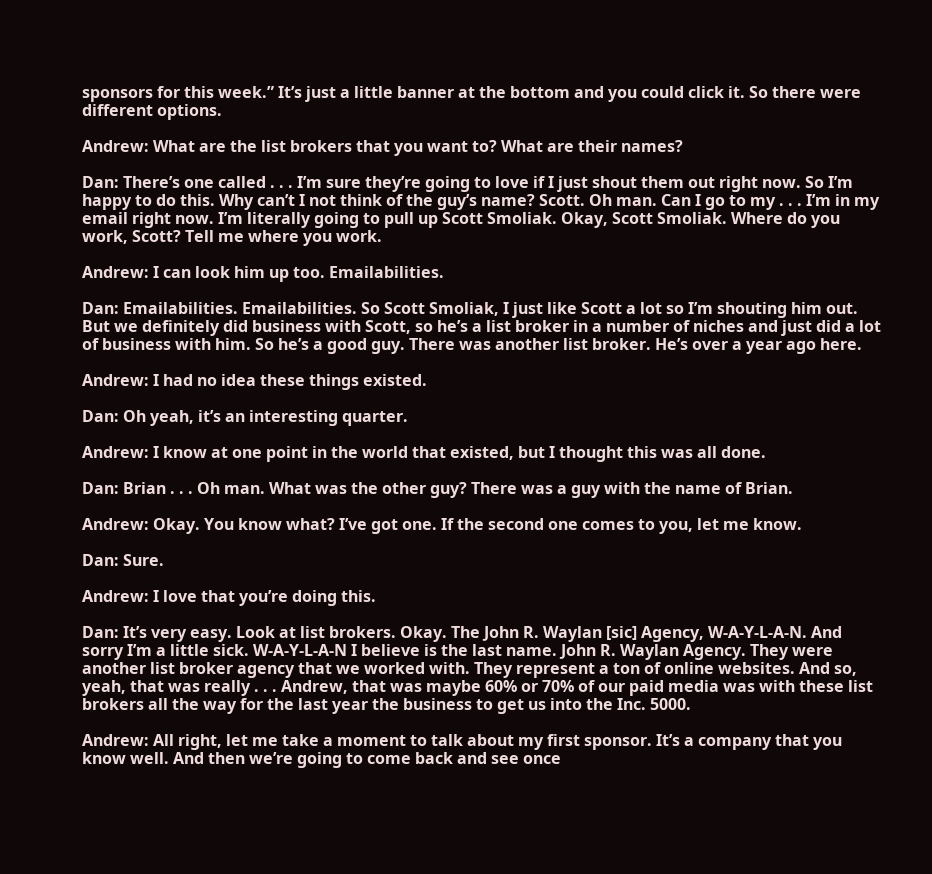sponsors for this week.” It’s just a little banner at the bottom and you could click it. So there were different options.

Andrew: What are the list brokers that you want to? What are their names?

Dan: There’s one called . . . I’m sure they’re going to love if I just shout them out right now. So I’m happy to do this. Why can’t I not think of the guy’s name? Scott. Oh man. Can I go to my . . . I’m in my email right now. I’m literally going to pull up Scott Smoliak. Okay, Scott Smoliak. Where do you work, Scott? Tell me where you work.

Andrew: I can look him up too. Emailabilities.

Dan: Emailabilities. Emailabilities. So Scott Smoliak, I just like Scott a lot so I’m shouting him out. But we definitely did business with Scott, so he’s a list broker in a number of niches and just did a lot of business with him. So he’s a good guy. There was another list broker. He’s over a year ago here.

Andrew: I had no idea these things existed.

Dan: Oh yeah, it’s an interesting quarter.

Andrew: I know at one point in the world that existed, but I thought this was all done.

Dan: Brian . . . Oh man. What was the other guy? There was a guy with the name of Brian.

Andrew: Okay. You know what? I’ve got one. If the second one comes to you, let me know.

Dan: Sure.

Andrew: I love that you’re doing this.

Dan: It’s very easy. Look at list brokers. Okay. The John R. Waylan [sic] Agency, W-A-Y-L-A-N. And sorry I’m a little sick. W-A-Y-L-A-N I believe is the last name. John R. Waylan Agency. They were another list broker agency that we worked with. They represent a ton of online websites. And so, yeah, that was really . . . Andrew, that was maybe 60% or 70% of our paid media was with these list brokers all the way for the last year the business to get us into the Inc. 5000.

Andrew: All right, let me take a moment to talk about my first sponsor. It’s a company that you know well. And then we’re going to come back and see once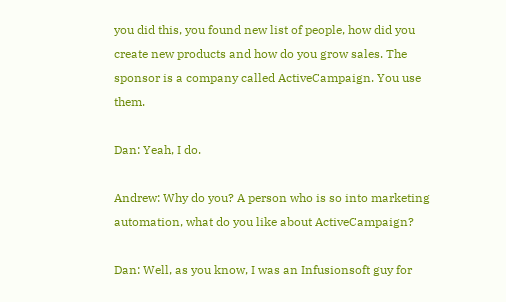you did this, you found new list of people, how did you create new products and how do you grow sales. The sponsor is a company called ActiveCampaign. You use them.

Dan: Yeah, I do.

Andrew: Why do you? A person who is so into marketing automation, what do you like about ActiveCampaign?

Dan: Well, as you know, I was an Infusionsoft guy for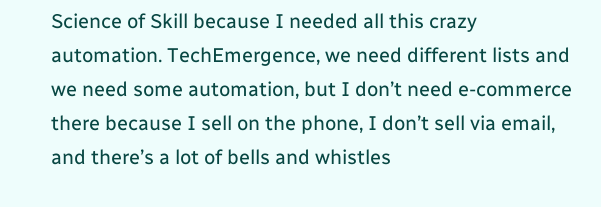Science of Skill because I needed all this crazy automation. TechEmergence, we need different lists and we need some automation, but I don’t need e-commerce there because I sell on the phone, I don’t sell via email, and there’s a lot of bells and whistles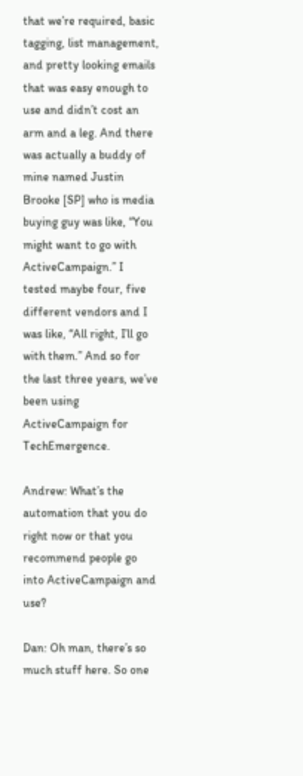that we’re required, basic tagging, list management, and pretty looking emails that was easy enough to use and didn’t cost an arm and a leg. And there was actually a buddy of mine named Justin Brooke [SP] who is media buying guy was like, “You might want to go with ActiveCampaign.” I tested maybe four, five different vendors and I was like, “All right, I’ll go with them.” And so for the last three years, we’ve been using ActiveCampaign for TechEmergence.

Andrew: What’s the automation that you do right now or that you recommend people go into ActiveCampaign and use?

Dan: Oh man, there’s so much stuff here. So one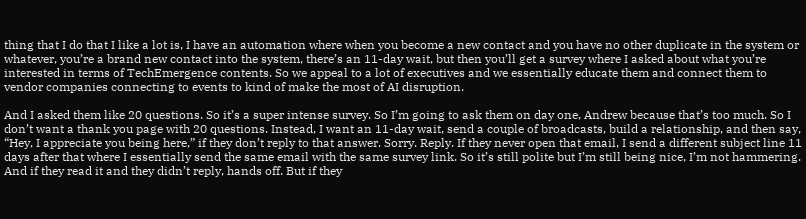thing that I do that I like a lot is, I have an automation where when you become a new contact and you have no other duplicate in the system or whatever, you’re a brand new contact into the system, there’s an 11-day wait, but then you’ll get a survey where I asked about what you’re interested in terms of TechEmergence contents. So we appeal to a lot of executives and we essentially educate them and connect them to vendor companies connecting to events to kind of make the most of AI disruption.

And I asked them like 20 questions. So it’s a super intense survey. So I’m going to ask them on day one, Andrew because that’s too much. So I don’t want a thank you page with 20 questions. Instead, I want an 11-day wait, send a couple of broadcasts, build a relationship, and then say, “Hey, I appreciate you being here,” if they don’t reply to that answer. Sorry. Reply. If they never open that email, I send a different subject line 11 days after that where I essentially send the same email with the same survey link. So it’s still polite but I’m still being nice, I’m not hammering. And if they read it and they didn’t reply, hands off. But if they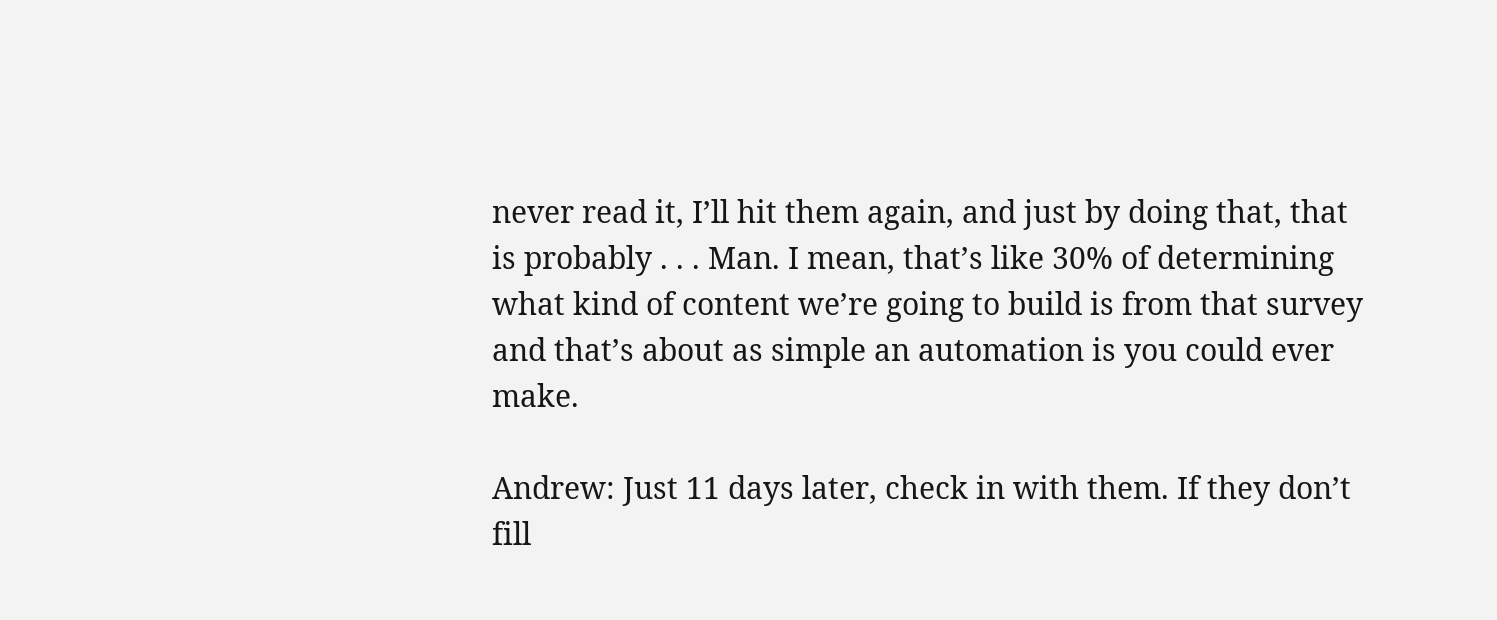never read it, I’ll hit them again, and just by doing that, that is probably . . . Man. I mean, that’s like 30% of determining what kind of content we’re going to build is from that survey and that’s about as simple an automation is you could ever make.

Andrew: Just 11 days later, check in with them. If they don’t fill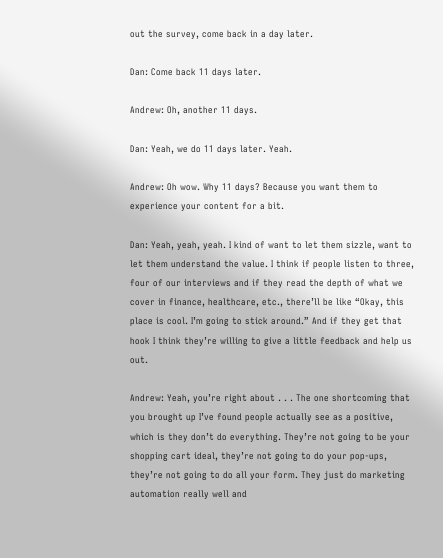out the survey, come back in a day later.

Dan: Come back 11 days later.

Andrew: Oh, another 11 days.

Dan: Yeah, we do 11 days later. Yeah.

Andrew: Oh wow. Why 11 days? Because you want them to experience your content for a bit.

Dan: Yeah, yeah, yeah. I kind of want to let them sizzle, want to let them understand the value. I think if people listen to three, four of our interviews and if they read the depth of what we cover in finance, healthcare, etc., there’ll be like “Okay, this place is cool. I’m going to stick around.” And if they get that hook I think they’re willing to give a little feedback and help us out.

Andrew: Yeah, you’re right about . . . The one shortcoming that you brought up I’ve found people actually see as a positive, which is they don’t do everything. They’re not going to be your shopping cart ideal, they’re not going to do your pop-ups, they’re not going to do all your form. They just do marketing automation really well and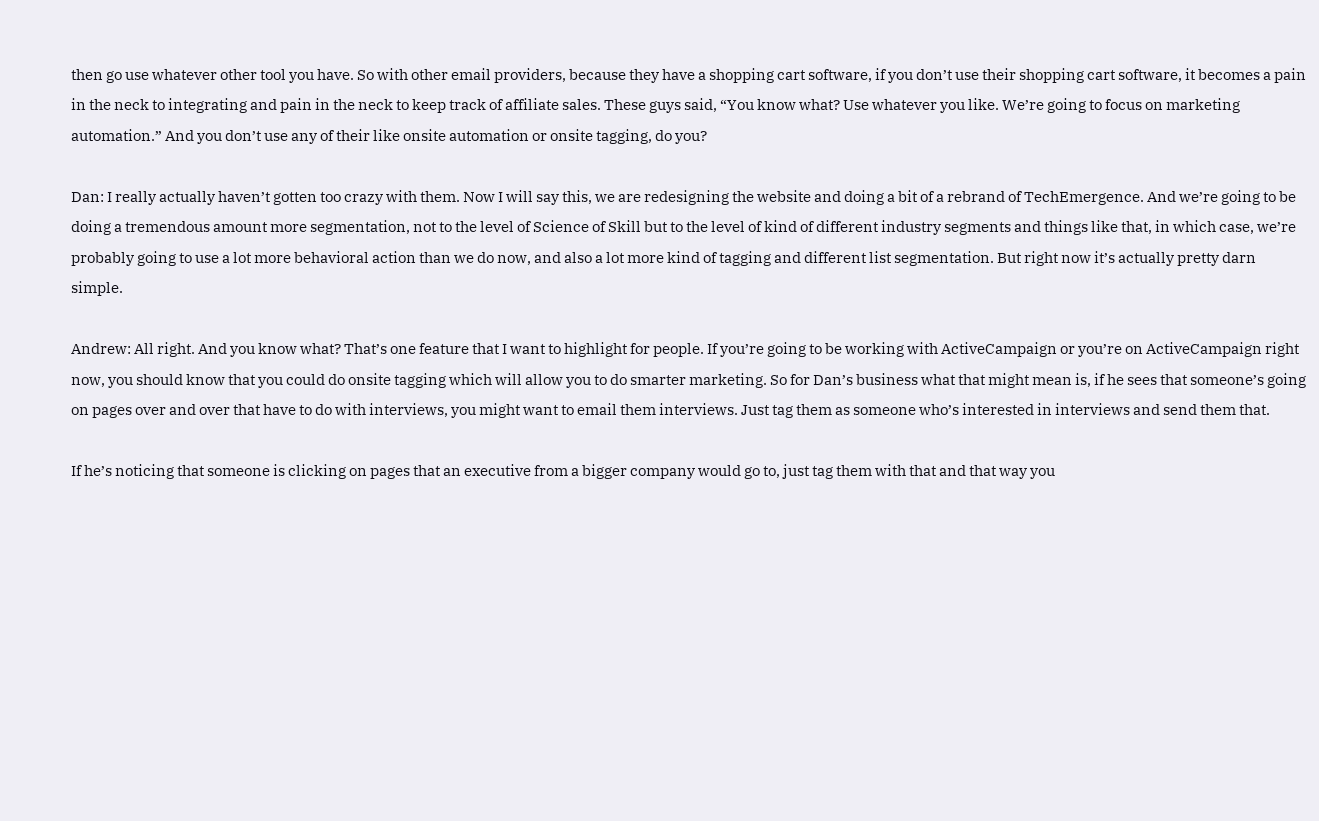then go use whatever other tool you have. So with other email providers, because they have a shopping cart software, if you don’t use their shopping cart software, it becomes a pain in the neck to integrating and pain in the neck to keep track of affiliate sales. These guys said, “You know what? Use whatever you like. We’re going to focus on marketing automation.” And you don’t use any of their like onsite automation or onsite tagging, do you?

Dan: I really actually haven’t gotten too crazy with them. Now I will say this, we are redesigning the website and doing a bit of a rebrand of TechEmergence. And we’re going to be doing a tremendous amount more segmentation, not to the level of Science of Skill but to the level of kind of different industry segments and things like that, in which case, we’re probably going to use a lot more behavioral action than we do now, and also a lot more kind of tagging and different list segmentation. But right now it’s actually pretty darn simple.

Andrew: All right. And you know what? That’s one feature that I want to highlight for people. If you’re going to be working with ActiveCampaign or you’re on ActiveCampaign right now, you should know that you could do onsite tagging which will allow you to do smarter marketing. So for Dan’s business what that might mean is, if he sees that someone’s going on pages over and over that have to do with interviews, you might want to email them interviews. Just tag them as someone who’s interested in interviews and send them that.

If he’s noticing that someone is clicking on pages that an executive from a bigger company would go to, just tag them with that and that way you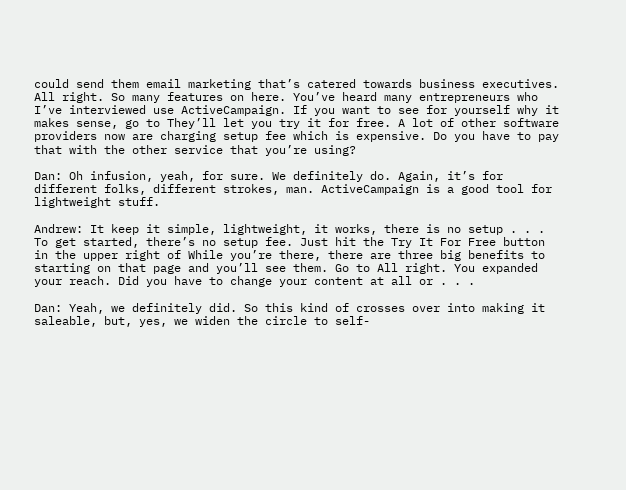could send them email marketing that’s catered towards business executives. All right. So many features on here. You’ve heard many entrepreneurs who I’ve interviewed use ActiveCampaign. If you want to see for yourself why it makes sense, go to They’ll let you try it for free. A lot of other software providers now are charging setup fee which is expensive. Do you have to pay that with the other service that you’re using?

Dan: Oh infusion, yeah, for sure. We definitely do. Again, it’s for different folks, different strokes, man. ActiveCampaign is a good tool for lightweight stuff.

Andrew: It keep it simple, lightweight, it works, there is no setup . . . To get started, there’s no setup fee. Just hit the Try It For Free button in the upper right of While you’re there, there are three big benefits to starting on that page and you’ll see them. Go to All right. You expanded your reach. Did you have to change your content at all or . . .

Dan: Yeah, we definitely did. So this kind of crosses over into making it saleable, but, yes, we widen the circle to self-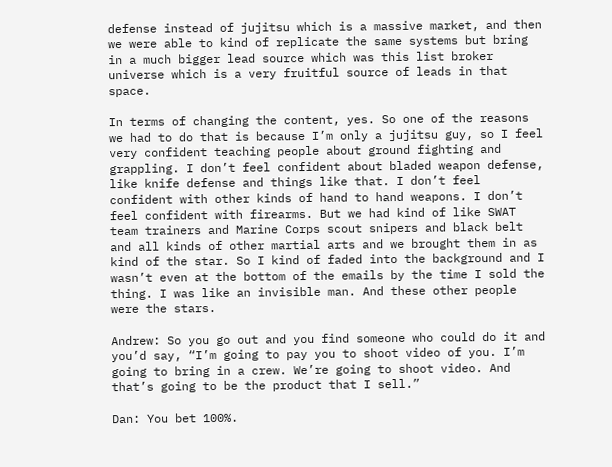defense instead of jujitsu which is a massive market, and then we were able to kind of replicate the same systems but bring in a much bigger lead source which was this list broker universe which is a very fruitful source of leads in that space.

In terms of changing the content, yes. So one of the reasons we had to do that is because I’m only a jujitsu guy, so I feel very confident teaching people about ground fighting and grappling. I don’t feel confident about bladed weapon defense, like knife defense and things like that. I don’t feel confident with other kinds of hand to hand weapons. I don’t feel confident with firearms. But we had kind of like SWAT team trainers and Marine Corps scout snipers and black belt and all kinds of other martial arts and we brought them in as kind of the star. So I kind of faded into the background and I wasn’t even at the bottom of the emails by the time I sold the thing. I was like an invisible man. And these other people were the stars.

Andrew: So you go out and you find someone who could do it and you’d say, “I’m going to pay you to shoot video of you. I’m going to bring in a crew. We’re going to shoot video. And that’s going to be the product that I sell.”

Dan: You bet 100%.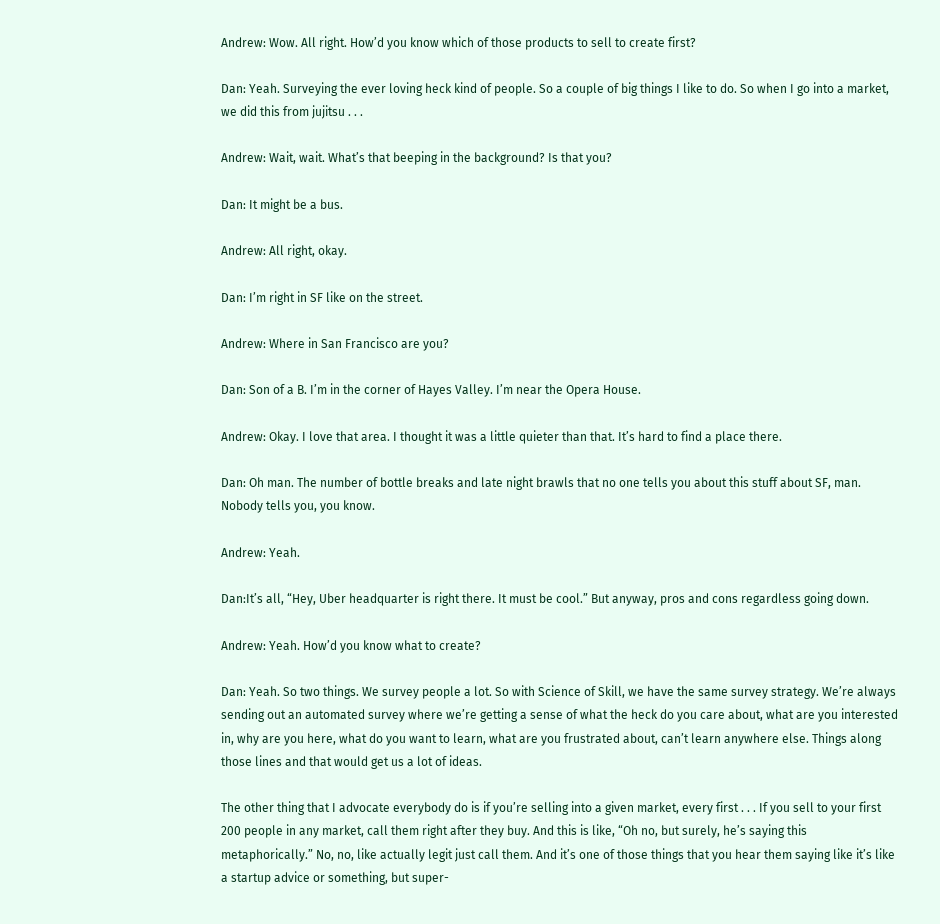Andrew: Wow. All right. How’d you know which of those products to sell to create first?

Dan: Yeah. Surveying the ever loving heck kind of people. So a couple of big things I like to do. So when I go into a market, we did this from jujitsu . . .

Andrew: Wait, wait. What’s that beeping in the background? Is that you?

Dan: It might be a bus.

Andrew: All right, okay.

Dan: I’m right in SF like on the street.

Andrew: Where in San Francisco are you?

Dan: Son of a B. I’m in the corner of Hayes Valley. I’m near the Opera House.

Andrew: Okay. I love that area. I thought it was a little quieter than that. It’s hard to find a place there.

Dan: Oh man. The number of bottle breaks and late night brawls that no one tells you about this stuff about SF, man. Nobody tells you, you know.

Andrew: Yeah.

Dan:It’s all, “Hey, Uber headquarter is right there. It must be cool.” But anyway, pros and cons regardless going down.

Andrew: Yeah. How’d you know what to create?

Dan: Yeah. So two things. We survey people a lot. So with Science of Skill, we have the same survey strategy. We’re always sending out an automated survey where we’re getting a sense of what the heck do you care about, what are you interested in, why are you here, what do you want to learn, what are you frustrated about, can’t learn anywhere else. Things along those lines and that would get us a lot of ideas.

The other thing that I advocate everybody do is if you’re selling into a given market, every first . . . If you sell to your first 200 people in any market, call them right after they buy. And this is like, “Oh no, but surely, he’s saying this metaphorically.” No, no, like actually legit just call them. And it’s one of those things that you hear them saying like it’s like a startup advice or something, but super-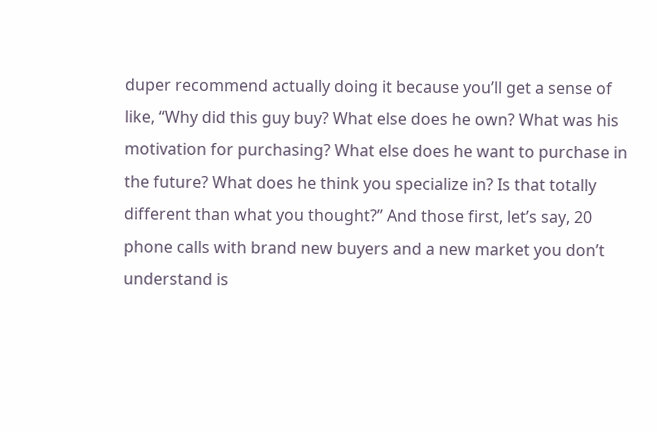duper recommend actually doing it because you’ll get a sense of like, “Why did this guy buy? What else does he own? What was his motivation for purchasing? What else does he want to purchase in the future? What does he think you specialize in? Is that totally different than what you thought?” And those first, let’s say, 20 phone calls with brand new buyers and a new market you don’t understand is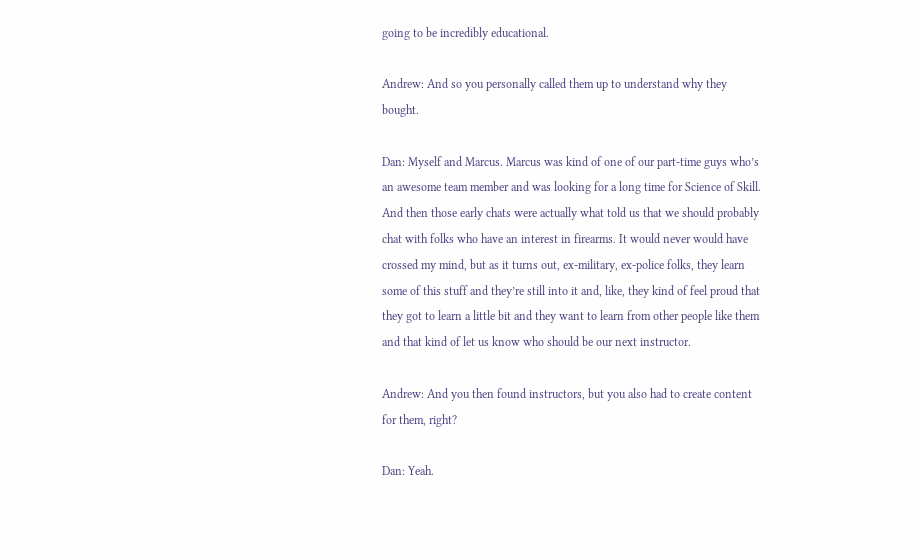going to be incredibly educational.

Andrew: And so you personally called them up to understand why they bought.

Dan: Myself and Marcus. Marcus was kind of one of our part-time guys who’s an awesome team member and was looking for a long time for Science of Skill. And then those early chats were actually what told us that we should probably chat with folks who have an interest in firearms. It would never would have crossed my mind, but as it turns out, ex-military, ex-police folks, they learn some of this stuff and they’re still into it and, like, they kind of feel proud that they got to learn a little bit and they want to learn from other people like them and that kind of let us know who should be our next instructor.

Andrew: And you then found instructors, but you also had to create content for them, right?

Dan: Yeah.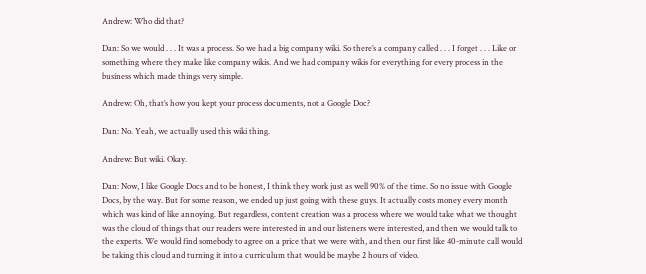Andrew: Who did that?

Dan: So we would . . . It was a process. So we had a big company wiki. So there’s a company called . . . I forget . . . Like or something where they make like company wikis. And we had company wikis for everything for every process in the business which made things very simple.

Andrew: Oh, that’s how you kept your process documents, not a Google Doc?

Dan: No. Yeah, we actually used this wiki thing.

Andrew: But wiki. Okay.

Dan: Now, I like Google Docs and to be honest, I think they work just as well 90% of the time. So no issue with Google Docs, by the way. But for some reason, we ended up just going with these guys. It actually costs money every month which was kind of like annoying. But regardless, content creation was a process where we would take what we thought was the cloud of things that our readers were interested in and our listeners were interested, and then we would talk to the experts. We would find somebody to agree on a price that we were with, and then our first like 40-minute call would be taking this cloud and turning it into a curriculum that would be maybe 2 hours of video.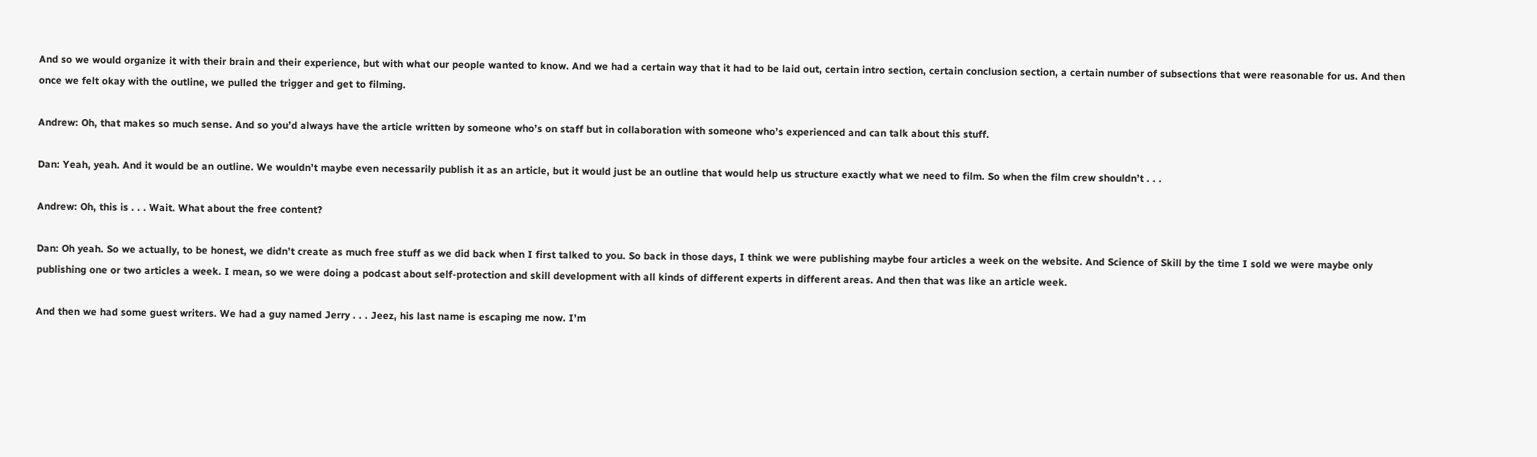And so we would organize it with their brain and their experience, but with what our people wanted to know. And we had a certain way that it had to be laid out, certain intro section, certain conclusion section, a certain number of subsections that were reasonable for us. And then once we felt okay with the outline, we pulled the trigger and get to filming.

Andrew: Oh, that makes so much sense. And so you’d always have the article written by someone who’s on staff but in collaboration with someone who’s experienced and can talk about this stuff.

Dan: Yeah, yeah. And it would be an outline. We wouldn’t maybe even necessarily publish it as an article, but it would just be an outline that would help us structure exactly what we need to film. So when the film crew shouldn’t . . .

Andrew: Oh, this is . . . Wait. What about the free content?

Dan: Oh yeah. So we actually, to be honest, we didn’t create as much free stuff as we did back when I first talked to you. So back in those days, I think we were publishing maybe four articles a week on the website. And Science of Skill by the time I sold we were maybe only publishing one or two articles a week. I mean, so we were doing a podcast about self-protection and skill development with all kinds of different experts in different areas. And then that was like an article week.

And then we had some guest writers. We had a guy named Jerry . . . Jeez, his last name is escaping me now. I’m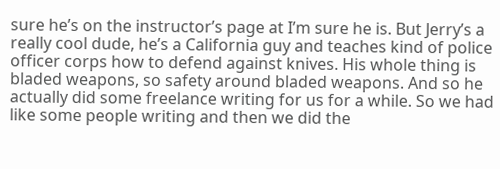sure he’s on the instructor’s page at I’m sure he is. But Jerry’s a really cool dude, he’s a California guy and teaches kind of police officer corps how to defend against knives. His whole thing is bladed weapons, so safety around bladed weapons. And so he actually did some freelance writing for us for a while. So we had like some people writing and then we did the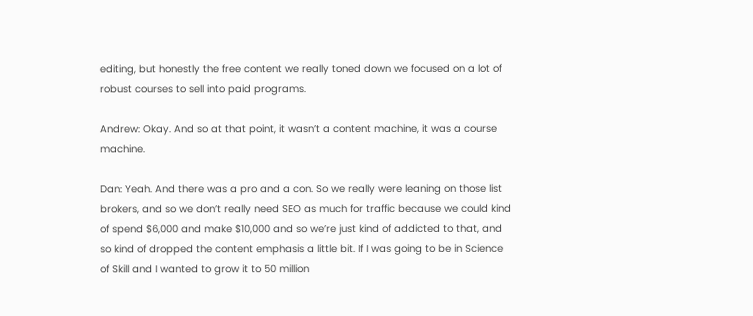editing, but honestly the free content we really toned down we focused on a lot of robust courses to sell into paid programs.

Andrew: Okay. And so at that point, it wasn’t a content machine, it was a course machine.

Dan: Yeah. And there was a pro and a con. So we really were leaning on those list brokers, and so we don’t really need SEO as much for traffic because we could kind of spend $6,000 and make $10,000 and so we’re just kind of addicted to that, and so kind of dropped the content emphasis a little bit. If I was going to be in Science of Skill and I wanted to grow it to 50 million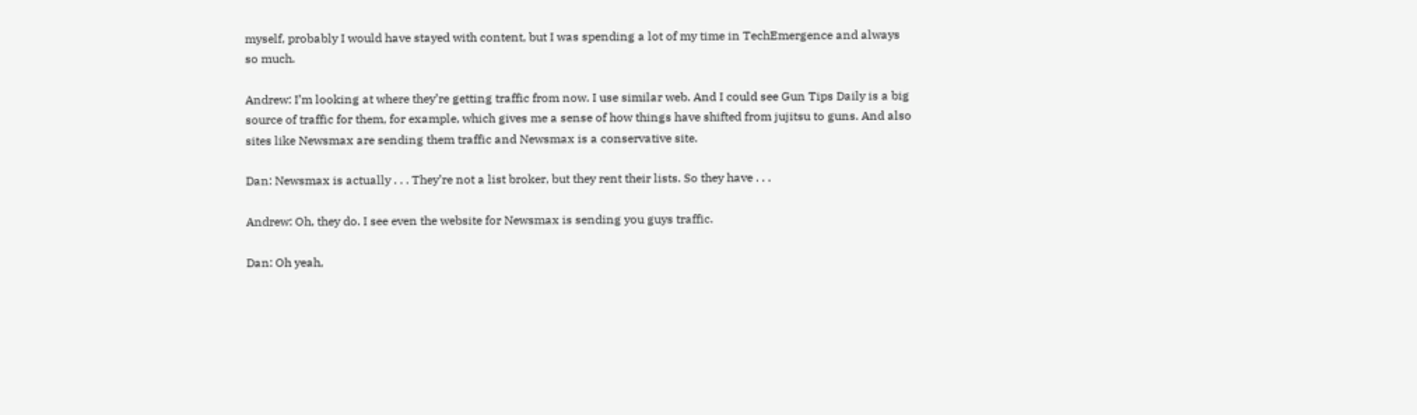myself, probably I would have stayed with content, but I was spending a lot of my time in TechEmergence and always so much.

Andrew: I’m looking at where they’re getting traffic from now. I use similar web. And I could see Gun Tips Daily is a big source of traffic for them, for example, which gives me a sense of how things have shifted from jujitsu to guns. And also sites like Newsmax are sending them traffic and Newsmax is a conservative site.

Dan: Newsmax is actually . . . They’re not a list broker, but they rent their lists. So they have . . .

Andrew: Oh, they do. I see even the website for Newsmax is sending you guys traffic.

Dan: Oh yeah,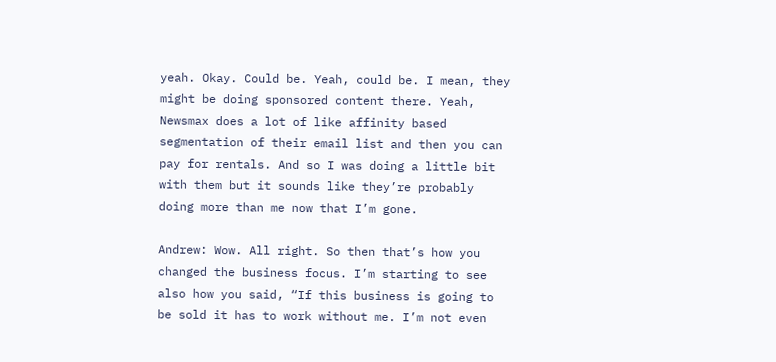yeah. Okay. Could be. Yeah, could be. I mean, they might be doing sponsored content there. Yeah, Newsmax does a lot of like affinity based segmentation of their email list and then you can pay for rentals. And so I was doing a little bit with them but it sounds like they’re probably doing more than me now that I’m gone.

Andrew: Wow. All right. So then that’s how you changed the business focus. I’m starting to see also how you said, “If this business is going to be sold it has to work without me. I’m not even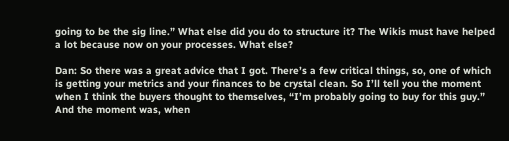going to be the sig line.” What else did you do to structure it? The Wikis must have helped a lot because now on your processes. What else?

Dan: So there was a great advice that I got. There’s a few critical things, so, one of which is getting your metrics and your finances to be crystal clean. So I’ll tell you the moment when I think the buyers thought to themselves, “I’m probably going to buy for this guy.” And the moment was, when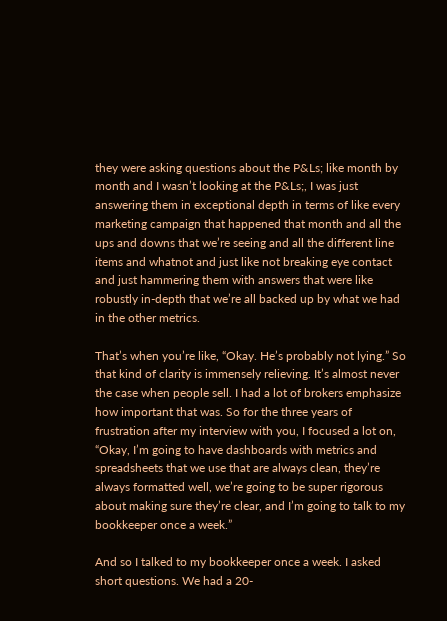they were asking questions about the P&Ls; like month by month and I wasn’t looking at the P&Ls;, I was just answering them in exceptional depth in terms of like every marketing campaign that happened that month and all the ups and downs that we’re seeing and all the different line items and whatnot and just like not breaking eye contact and just hammering them with answers that were like robustly in-depth that we’re all backed up by what we had in the other metrics.

That’s when you’re like, “Okay. He’s probably not lying.” So that kind of clarity is immensely relieving. It’s almost never the case when people sell. I had a lot of brokers emphasize how important that was. So for the three years of frustration after my interview with you, I focused a lot on, “Okay, I’m going to have dashboards with metrics and spreadsheets that we use that are always clean, they’re always formatted well, we’re going to be super rigorous about making sure they’re clear, and I’m going to talk to my bookkeeper once a week.”

And so I talked to my bookkeeper once a week. I asked short questions. We had a 20-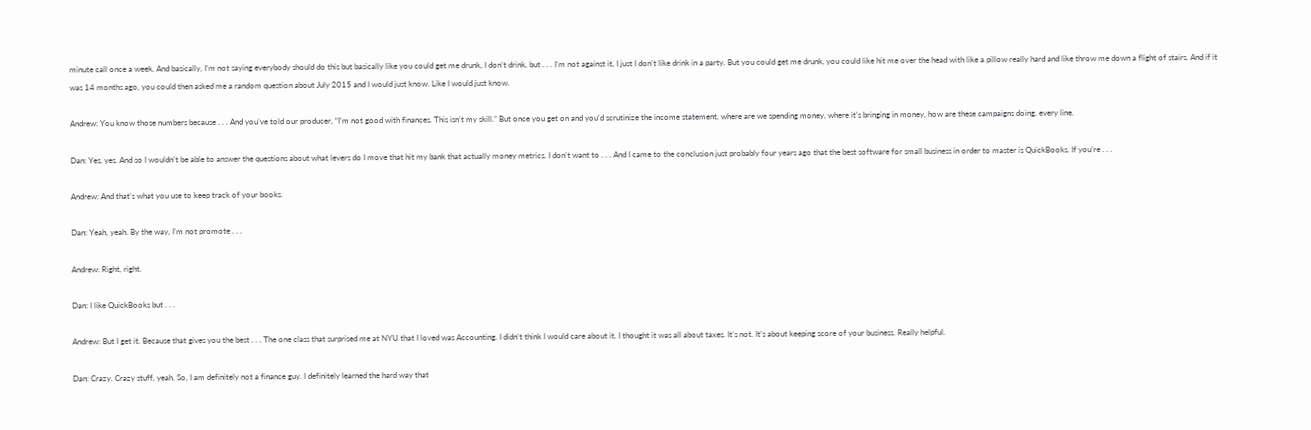minute call once a week. And basically, I’m not saying everybody should do this but basically like you could get me drunk, I don’t drink, but . . . I’m not against it, I just I don’t like drink in a party. But you could get me drunk, you could like hit me over the head with like a pillow really hard and like throw me down a flight of stairs. And if it was 14 months ago, you could then asked me a random question about July 2015 and I would just know. Like I would just know.

Andrew: You know those numbers because . . . And you’ve told our producer, “I’m not good with finances. This isn’t my skill.” But once you get on and you’d scrutinize the income statement, where are we spending money, where it’s bringing in money, how are these campaigns doing, every line.

Dan: Yes, yes. And so I wouldn’t be able to answer the questions about what levers do I move that hit my bank that actually money metrics. I don’t want to . . . And I came to the conclusion just probably four years ago that the best software for small business in order to master is QuickBooks. If you’re . . .

Andrew: And that’s what you use to keep track of your books.

Dan: Yeah, yeah. By the way, I’m not promote . . .

Andrew: Right, right.

Dan: I like QuickBooks but . . .

Andrew: But I get it. Because that gives you the best . . . The one class that surprised me at NYU that I loved was Accounting. I didn’t think I would care about it. I thought it was all about taxes. It’s not. It’s about keeping score of your business. Really helpful.

Dan: Crazy. Crazy stuff, yeah. So, I am definitely not a finance guy. I definitely learned the hard way that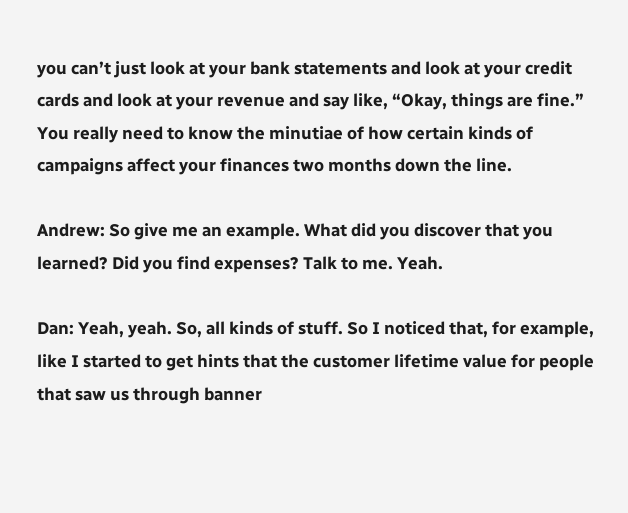you can’t just look at your bank statements and look at your credit cards and look at your revenue and say like, “Okay, things are fine.” You really need to know the minutiae of how certain kinds of campaigns affect your finances two months down the line.

Andrew: So give me an example. What did you discover that you learned? Did you find expenses? Talk to me. Yeah.

Dan: Yeah, yeah. So, all kinds of stuff. So I noticed that, for example, like I started to get hints that the customer lifetime value for people that saw us through banner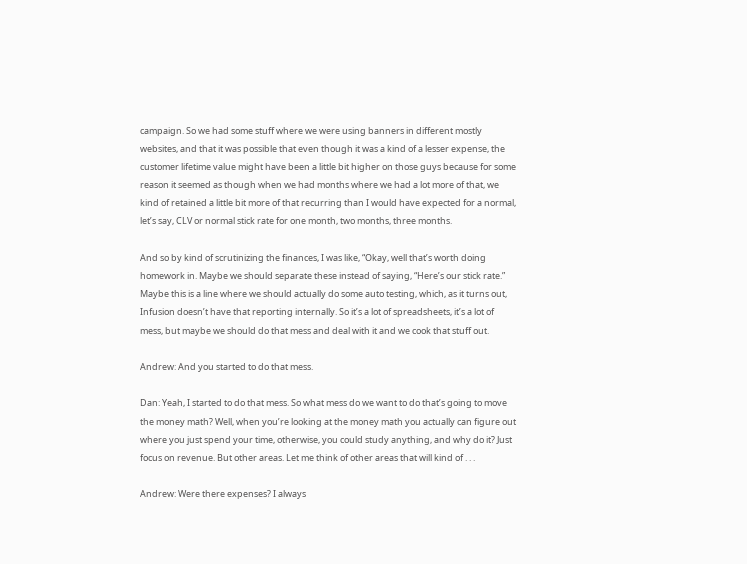campaign. So we had some stuff where we were using banners in different mostly websites, and that it was possible that even though it was a kind of a lesser expense, the customer lifetime value might have been a little bit higher on those guys because for some reason it seemed as though when we had months where we had a lot more of that, we kind of retained a little bit more of that recurring than I would have expected for a normal, let’s say, CLV or normal stick rate for one month, two months, three months.

And so by kind of scrutinizing the finances, I was like, “Okay, well that’s worth doing homework in. Maybe we should separate these instead of saying, “Here’s our stick rate.” Maybe this is a line where we should actually do some auto testing, which, as it turns out, Infusion doesn’t have that reporting internally. So it’s a lot of spreadsheets, it’s a lot of mess, but maybe we should do that mess and deal with it and we cook that stuff out.

Andrew: And you started to do that mess.

Dan: Yeah, I started to do that mess. So what mess do we want to do that’s going to move the money math? Well, when you’re looking at the money math you actually can figure out where you just spend your time, otherwise, you could study anything, and why do it? Just focus on revenue. But other areas. Let me think of other areas that will kind of . . .

Andrew: Were there expenses? I always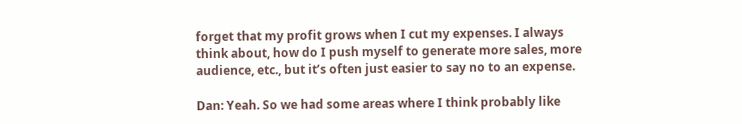forget that my profit grows when I cut my expenses. I always think about, how do I push myself to generate more sales, more audience, etc., but it’s often just easier to say no to an expense.

Dan: Yeah. So we had some areas where I think probably like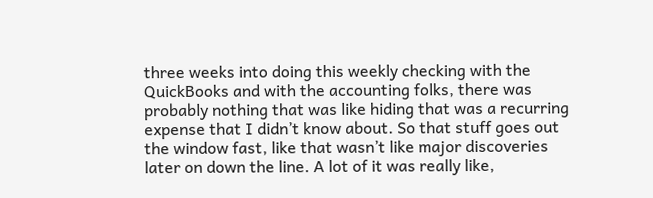three weeks into doing this weekly checking with the QuickBooks and with the accounting folks, there was probably nothing that was like hiding that was a recurring expense that I didn’t know about. So that stuff goes out the window fast, like that wasn’t like major discoveries later on down the line. A lot of it was really like,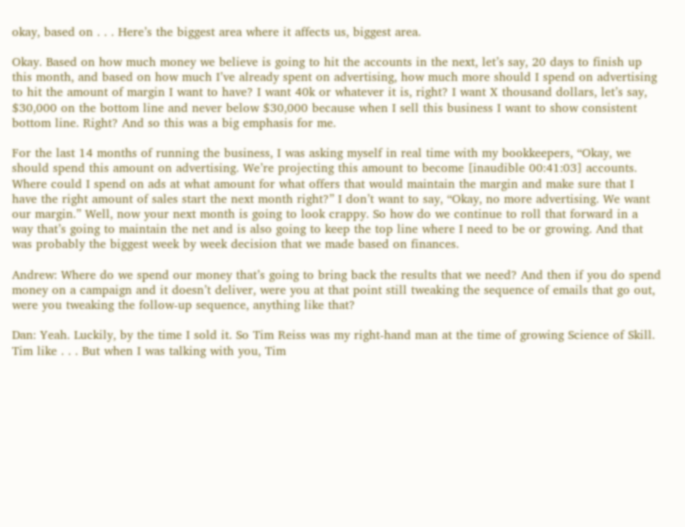okay, based on . . . Here’s the biggest area where it affects us, biggest area.

Okay. Based on how much money we believe is going to hit the accounts in the next, let’s say, 20 days to finish up this month, and based on how much I’ve already spent on advertising, how much more should I spend on advertising to hit the amount of margin I want to have? I want 40k or whatever it is, right? I want X thousand dollars, let’s say, $30,000 on the bottom line and never below $30,000 because when I sell this business I want to show consistent bottom line. Right? And so this was a big emphasis for me.

For the last 14 months of running the business, I was asking myself in real time with my bookkeepers, “Okay, we should spend this amount on advertising. We’re projecting this amount to become [inaudible 00:41:03] accounts. Where could I spend on ads at what amount for what offers that would maintain the margin and make sure that I have the right amount of sales start the next month right?” I don’t want to say, “Okay, no more advertising. We want our margin.” Well, now your next month is going to look crappy. So how do we continue to roll that forward in a way that’s going to maintain the net and is also going to keep the top line where I need to be or growing. And that was probably the biggest week by week decision that we made based on finances.

Andrew: Where do we spend our money that’s going to bring back the results that we need? And then if you do spend money on a campaign and it doesn’t deliver, were you at that point still tweaking the sequence of emails that go out, were you tweaking the follow-up sequence, anything like that?

Dan: Yeah. Luckily, by the time I sold it. So Tim Reiss was my right-hand man at the time of growing Science of Skill. Tim like . . . But when I was talking with you, Tim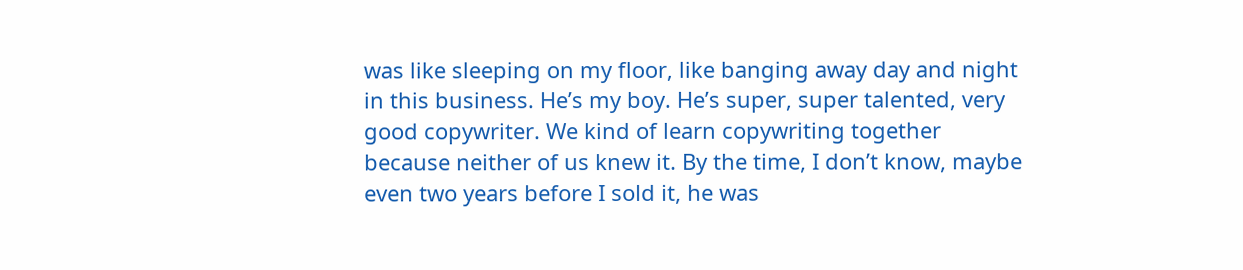was like sleeping on my floor, like banging away day and night in this business. He’s my boy. He’s super, super talented, very good copywriter. We kind of learn copywriting together because neither of us knew it. By the time, I don’t know, maybe even two years before I sold it, he was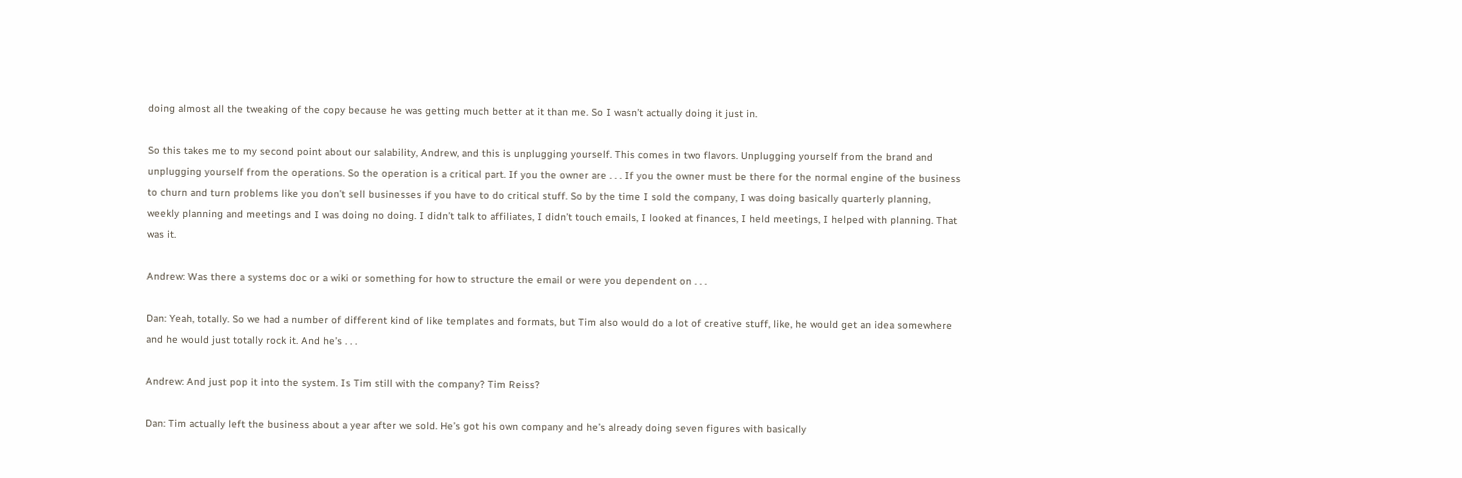doing almost all the tweaking of the copy because he was getting much better at it than me. So I wasn’t actually doing it just in.

So this takes me to my second point about our salability, Andrew, and this is unplugging yourself. This comes in two flavors. Unplugging yourself from the brand and unplugging yourself from the operations. So the operation is a critical part. If you the owner are . . . If you the owner must be there for the normal engine of the business to churn and turn problems like you don’t sell businesses if you have to do critical stuff. So by the time I sold the company, I was doing basically quarterly planning, weekly planning and meetings and I was doing no doing. I didn’t talk to affiliates, I didn’t touch emails, I looked at finances, I held meetings, I helped with planning. That was it.

Andrew: Was there a systems doc or a wiki or something for how to structure the email or were you dependent on . . .

Dan: Yeah, totally. So we had a number of different kind of like templates and formats, but Tim also would do a lot of creative stuff, like, he would get an idea somewhere and he would just totally rock it. And he’s . . .

Andrew: And just pop it into the system. Is Tim still with the company? Tim Reiss?

Dan: Tim actually left the business about a year after we sold. He’s got his own company and he’s already doing seven figures with basically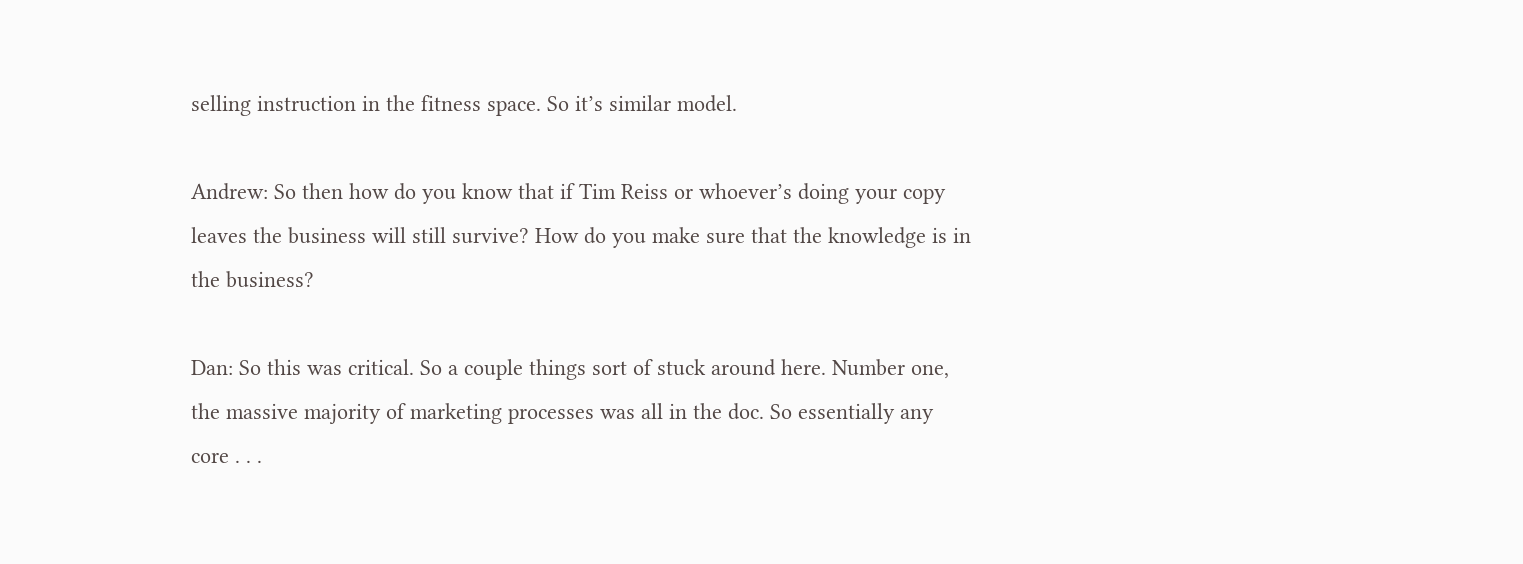selling instruction in the fitness space. So it’s similar model.

Andrew: So then how do you know that if Tim Reiss or whoever’s doing your copy leaves the business will still survive? How do you make sure that the knowledge is in the business?

Dan: So this was critical. So a couple things sort of stuck around here. Number one, the massive majority of marketing processes was all in the doc. So essentially any core . . .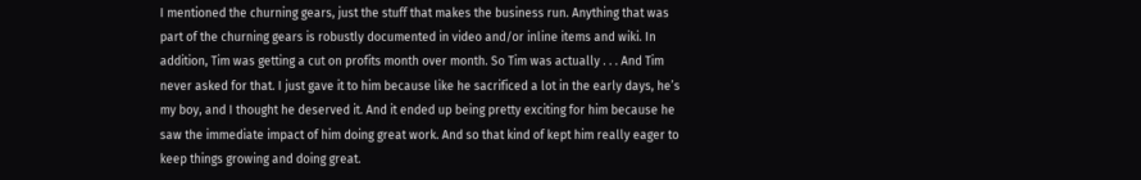I mentioned the churning gears, just the stuff that makes the business run. Anything that was part of the churning gears is robustly documented in video and/or inline items and wiki. In addition, Tim was getting a cut on profits month over month. So Tim was actually . . . And Tim never asked for that. I just gave it to him because like he sacrificed a lot in the early days, he’s my boy, and I thought he deserved it. And it ended up being pretty exciting for him because he saw the immediate impact of him doing great work. And so that kind of kept him really eager to keep things growing and doing great.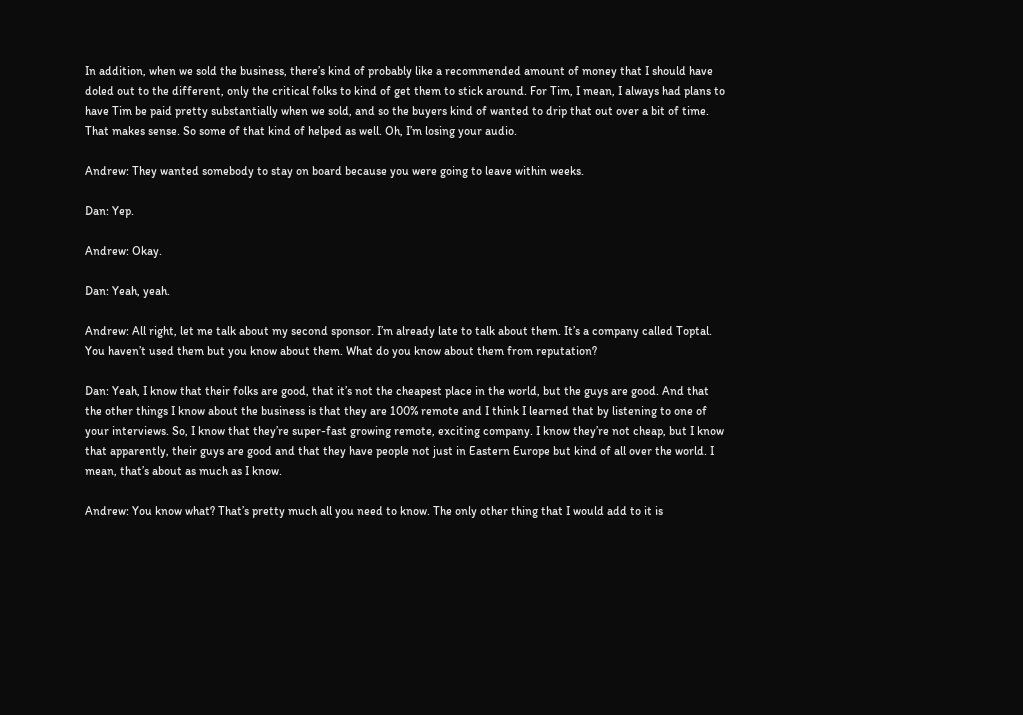In addition, when we sold the business, there’s kind of probably like a recommended amount of money that I should have doled out to the different, only the critical folks to kind of get them to stick around. For Tim, I mean, I always had plans to have Tim be paid pretty substantially when we sold, and so the buyers kind of wanted to drip that out over a bit of time. That makes sense. So some of that kind of helped as well. Oh, I’m losing your audio.

Andrew: They wanted somebody to stay on board because you were going to leave within weeks.

Dan: Yep.

Andrew: Okay.

Dan: Yeah, yeah.

Andrew: All right, let me talk about my second sponsor. I’m already late to talk about them. It’s a company called Toptal. You haven’t used them but you know about them. What do you know about them from reputation?

Dan: Yeah, I know that their folks are good, that it’s not the cheapest place in the world, but the guys are good. And that the other things I know about the business is that they are 100% remote and I think I learned that by listening to one of your interviews. So, I know that they’re super-fast growing remote, exciting company. I know they’re not cheap, but I know that apparently, their guys are good and that they have people not just in Eastern Europe but kind of all over the world. I mean, that’s about as much as I know.

Andrew: You know what? That’s pretty much all you need to know. The only other thing that I would add to it is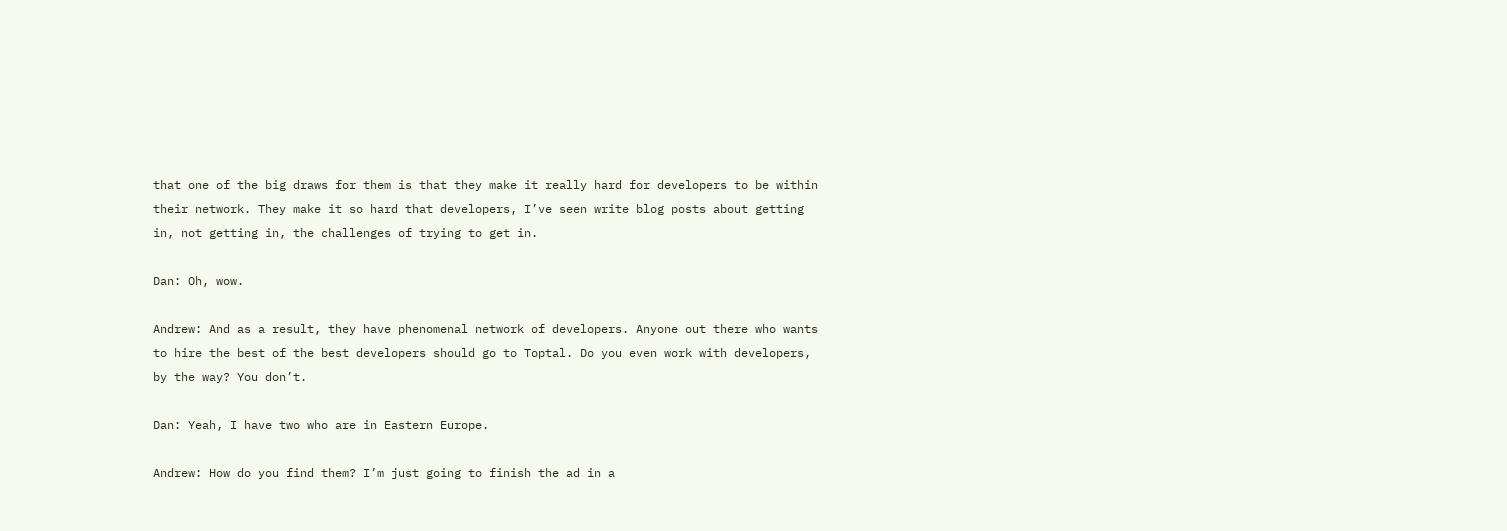that one of the big draws for them is that they make it really hard for developers to be within their network. They make it so hard that developers, I’ve seen write blog posts about getting in, not getting in, the challenges of trying to get in.

Dan: Oh, wow.

Andrew: And as a result, they have phenomenal network of developers. Anyone out there who wants to hire the best of the best developers should go to Toptal. Do you even work with developers, by the way? You don’t.

Dan: Yeah, I have two who are in Eastern Europe.

Andrew: How do you find them? I’m just going to finish the ad in a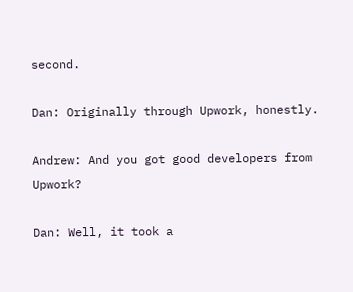second.

Dan: Originally through Upwork, honestly.

Andrew: And you got good developers from Upwork?

Dan: Well, it took a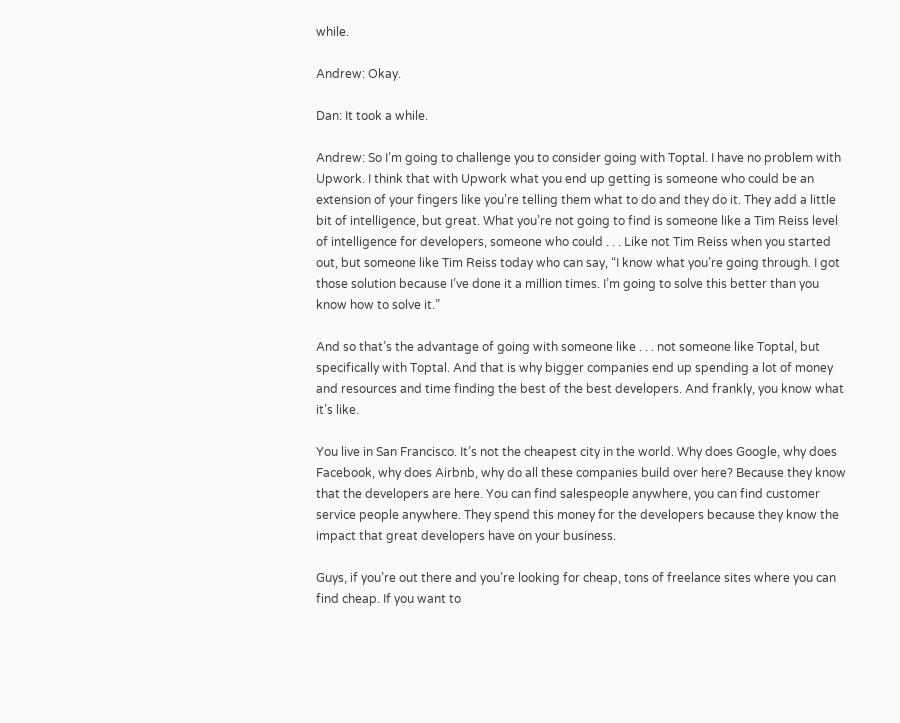while.

Andrew: Okay.

Dan: It took a while.

Andrew: So I’m going to challenge you to consider going with Toptal. I have no problem with Upwork. I think that with Upwork what you end up getting is someone who could be an extension of your fingers like you’re telling them what to do and they do it. They add a little bit of intelligence, but great. What you’re not going to find is someone like a Tim Reiss level of intelligence for developers, someone who could . . . Like not Tim Reiss when you started out, but someone like Tim Reiss today who can say, “I know what you’re going through. I got those solution because I’ve done it a million times. I’m going to solve this better than you know how to solve it.”

And so that’s the advantage of going with someone like . . . not someone like Toptal, but specifically with Toptal. And that is why bigger companies end up spending a lot of money and resources and time finding the best of the best developers. And frankly, you know what it’s like.

You live in San Francisco. It’s not the cheapest city in the world. Why does Google, why does Facebook, why does Airbnb, why do all these companies build over here? Because they know that the developers are here. You can find salespeople anywhere, you can find customer service people anywhere. They spend this money for the developers because they know the impact that great developers have on your business.

Guys, if you’re out there and you’re looking for cheap, tons of freelance sites where you can find cheap. If you want to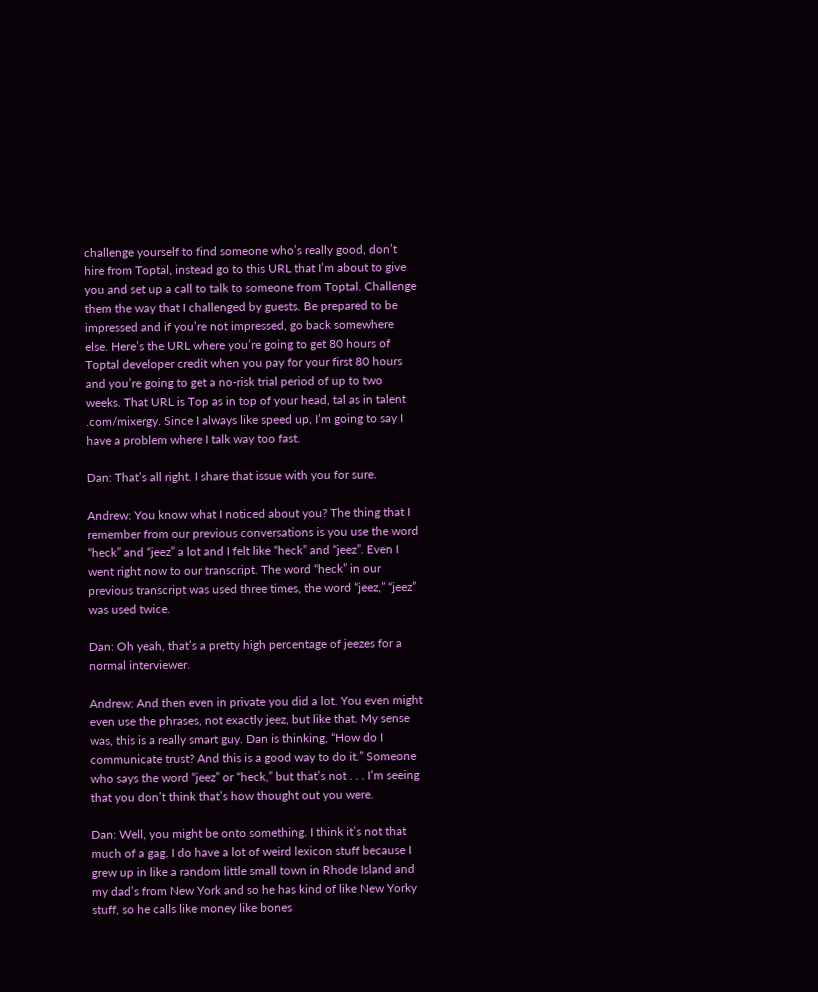challenge yourself to find someone who’s really good, don’t hire from Toptal, instead go to this URL that I’m about to give you and set up a call to talk to someone from Toptal. Challenge them the way that I challenged by guests. Be prepared to be impressed and if you’re not impressed, go back somewhere else. Here’s the URL where you’re going to get 80 hours of Toptal developer credit when you pay for your first 80 hours and you’re going to get a no-risk trial period of up to two weeks. That URL is Top as in top of your head, tal as in talent .com/mixergy. Since I always like speed up, I’m going to say I have a problem where I talk way too fast.

Dan: That’s all right. I share that issue with you for sure.

Andrew: You know what I noticed about you? The thing that I remember from our previous conversations is you use the word “heck” and “jeez” a lot and I felt like “heck” and “jeez”. Even I went right now to our transcript. The word “heck” in our previous transcript was used three times, the word “jeez,” “jeez” was used twice.

Dan: Oh yeah, that’s a pretty high percentage of jeezes for a normal interviewer.

Andrew: And then even in private you did a lot. You even might even use the phrases, not exactly jeez, but like that. My sense was, this is a really smart guy. Dan is thinking, “How do I communicate trust? And this is a good way to do it.” Someone who says the word “jeez” or “heck,” but that’s not . . . I’m seeing that you don’t think that’s how thought out you were.

Dan: Well, you might be onto something. I think it’s not that much of a gag. I do have a lot of weird lexicon stuff because I grew up in like a random little small town in Rhode Island and my dad’s from New York and so he has kind of like New Yorky stuff, so he calls like money like bones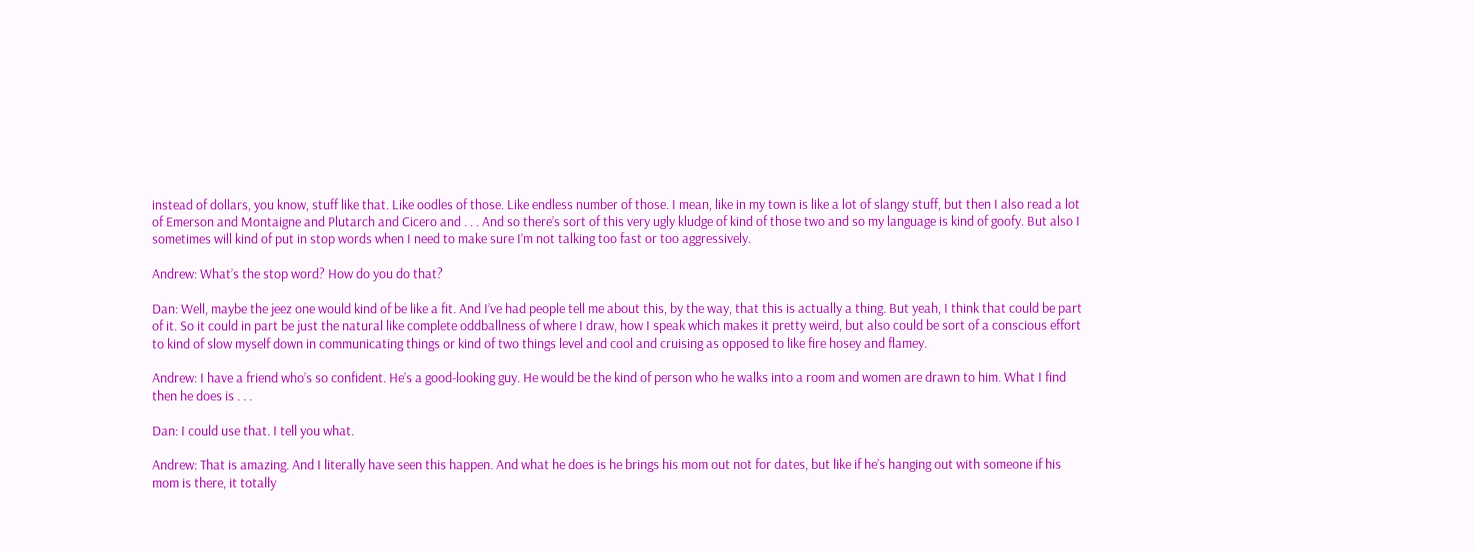instead of dollars, you know, stuff like that. Like oodles of those. Like endless number of those. I mean, like in my town is like a lot of slangy stuff, but then I also read a lot of Emerson and Montaigne and Plutarch and Cicero and . . . And so there’s sort of this very ugly kludge of kind of those two and so my language is kind of goofy. But also I sometimes will kind of put in stop words when I need to make sure I’m not talking too fast or too aggressively.

Andrew: What’s the stop word? How do you do that?

Dan: Well, maybe the jeez one would kind of be like a fit. And I’ve had people tell me about this, by the way, that this is actually a thing. But yeah, I think that could be part of it. So it could in part be just the natural like complete oddballness of where I draw, how I speak which makes it pretty weird, but also could be sort of a conscious effort to kind of slow myself down in communicating things or kind of two things level and cool and cruising as opposed to like fire hosey and flamey.

Andrew: I have a friend who’s so confident. He’s a good-looking guy. He would be the kind of person who he walks into a room and women are drawn to him. What I find then he does is . . .

Dan: I could use that. I tell you what.

Andrew: That is amazing. And I literally have seen this happen. And what he does is he brings his mom out not for dates, but like if he’s hanging out with someone if his mom is there, it totally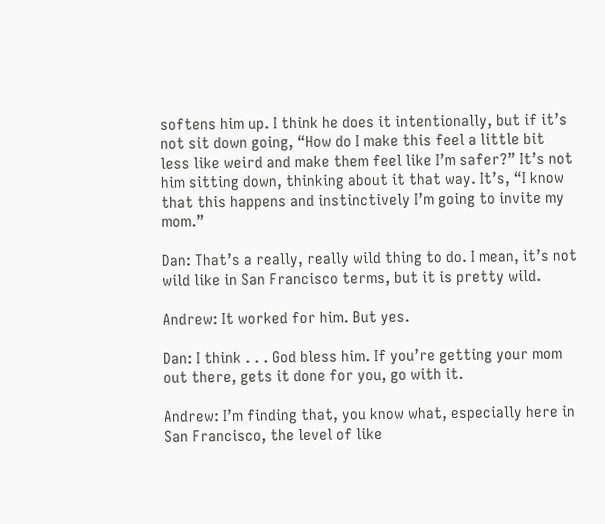softens him up. I think he does it intentionally, but if it’s not sit down going, “How do I make this feel a little bit less like weird and make them feel like I’m safer?” It’s not him sitting down, thinking about it that way. It’s, “I know that this happens and instinctively I’m going to invite my mom.”

Dan: That’s a really, really wild thing to do. I mean, it’s not wild like in San Francisco terms, but it is pretty wild.

Andrew: It worked for him. But yes.

Dan: I think . . . God bless him. If you’re getting your mom out there, gets it done for you, go with it.

Andrew: I’m finding that, you know what, especially here in San Francisco, the level of like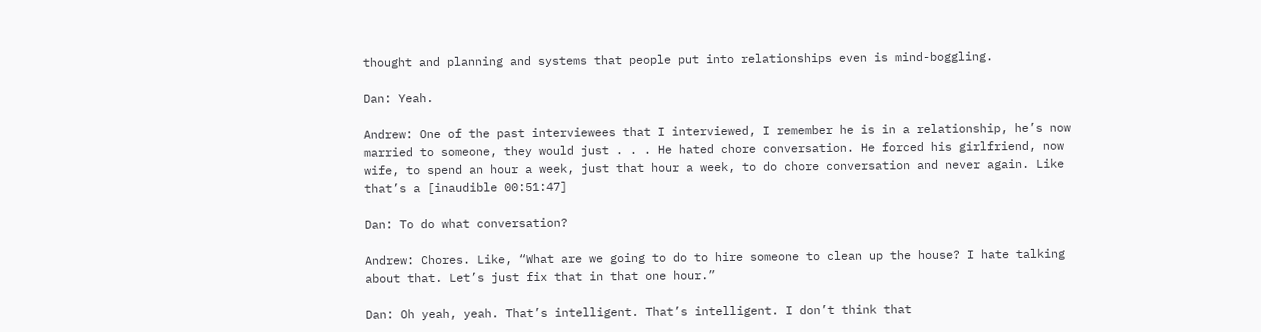thought and planning and systems that people put into relationships even is mind-boggling.

Dan: Yeah.

Andrew: One of the past interviewees that I interviewed, I remember he is in a relationship, he’s now married to someone, they would just . . . He hated chore conversation. He forced his girlfriend, now wife, to spend an hour a week, just that hour a week, to do chore conversation and never again. Like that’s a [inaudible 00:51:47]

Dan: To do what conversation?

Andrew: Chores. Like, “What are we going to do to hire someone to clean up the house? I hate talking about that. Let’s just fix that in that one hour.”

Dan: Oh yeah, yeah. That’s intelligent. That’s intelligent. I don’t think that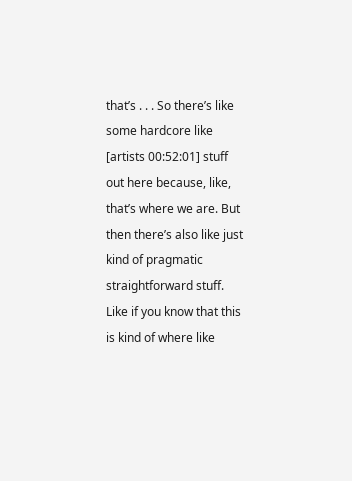that’s . . . So there’s like some hardcore like [artists 00:52:01] stuff out here because, like, that’s where we are. But then there’s also like just kind of pragmatic straightforward stuff. Like if you know that this is kind of where like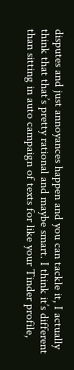disputes and just annoyances happen and you can tackle it, I actually think that that’s pretty rational and maybe smart. I think it’s different than sitting in auto campaign of texts for like your Tinder profile,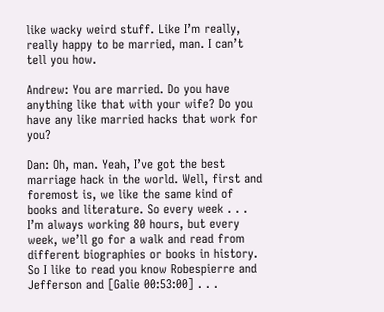like wacky weird stuff. Like I’m really, really happy to be married, man. I can’t tell you how.

Andrew: You are married. Do you have anything like that with your wife? Do you have any like married hacks that work for you?

Dan: Oh, man. Yeah, I’ve got the best marriage hack in the world. Well, first and foremost is, we like the same kind of books and literature. So every week . . . I’m always working 80 hours, but every week, we’ll go for a walk and read from different biographies or books in history. So I like to read you know Robespierre and Jefferson and [Galie 00:53:00] . . .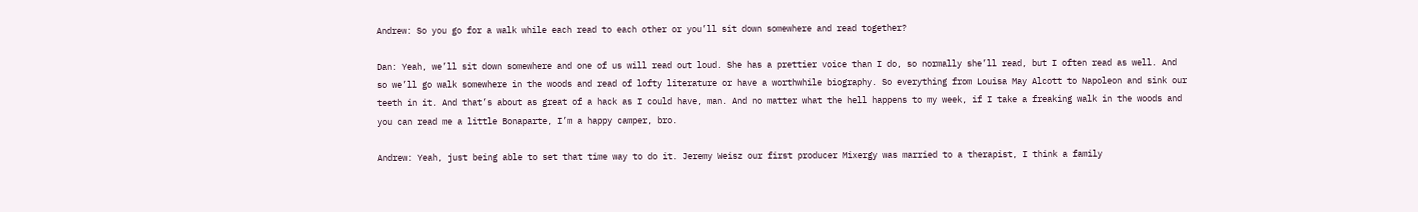Andrew: So you go for a walk while each read to each other or you’ll sit down somewhere and read together?

Dan: Yeah, we’ll sit down somewhere and one of us will read out loud. She has a prettier voice than I do, so normally she’ll read, but I often read as well. And so we’ll go walk somewhere in the woods and read of lofty literature or have a worthwhile biography. So everything from Louisa May Alcott to Napoleon and sink our teeth in it. And that’s about as great of a hack as I could have, man. And no matter what the hell happens to my week, if I take a freaking walk in the woods and you can read me a little Bonaparte, I’m a happy camper, bro.

Andrew: Yeah, just being able to set that time way to do it. Jeremy Weisz our first producer Mixergy was married to a therapist, I think a family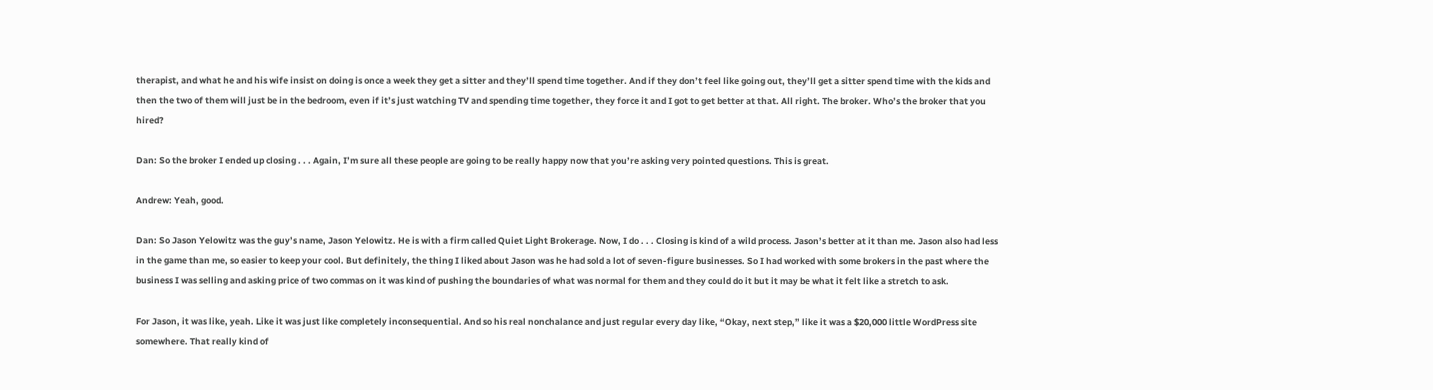therapist, and what he and his wife insist on doing is once a week they get a sitter and they’ll spend time together. And if they don’t feel like going out, they’ll get a sitter spend time with the kids and then the two of them will just be in the bedroom, even if it’s just watching TV and spending time together, they force it and I got to get better at that. All right. The broker. Who’s the broker that you hired?

Dan: So the broker I ended up closing . . . Again, I’m sure all these people are going to be really happy now that you’re asking very pointed questions. This is great.

Andrew: Yeah, good.

Dan: So Jason Yelowitz was the guy’s name, Jason Yelowitz. He is with a firm called Quiet Light Brokerage. Now, I do . . . Closing is kind of a wild process. Jason’s better at it than me. Jason also had less in the game than me, so easier to keep your cool. But definitely, the thing I liked about Jason was he had sold a lot of seven-figure businesses. So I had worked with some brokers in the past where the business I was selling and asking price of two commas on it was kind of pushing the boundaries of what was normal for them and they could do it but it may be what it felt like a stretch to ask.

For Jason, it was like, yeah. Like it was just like completely inconsequential. And so his real nonchalance and just regular every day like, “Okay, next step,” like it was a $20,000 little WordPress site somewhere. That really kind of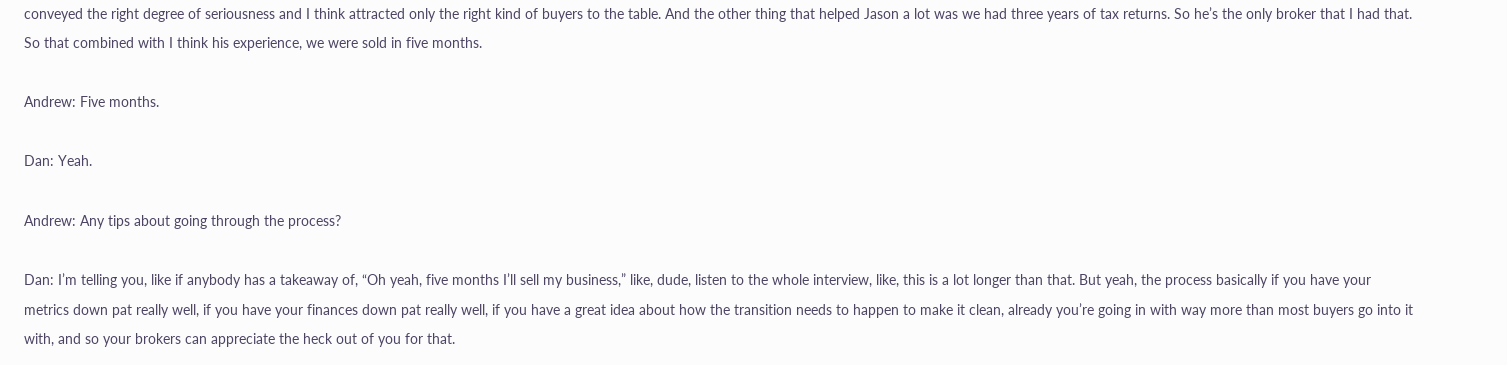conveyed the right degree of seriousness and I think attracted only the right kind of buyers to the table. And the other thing that helped Jason a lot was we had three years of tax returns. So he’s the only broker that I had that. So that combined with I think his experience, we were sold in five months.

Andrew: Five months.

Dan: Yeah.

Andrew: Any tips about going through the process?

Dan: I’m telling you, like if anybody has a takeaway of, “Oh yeah, five months I’ll sell my business,” like, dude, listen to the whole interview, like, this is a lot longer than that. But yeah, the process basically if you have your metrics down pat really well, if you have your finances down pat really well, if you have a great idea about how the transition needs to happen to make it clean, already you’re going in with way more than most buyers go into it with, and so your brokers can appreciate the heck out of you for that.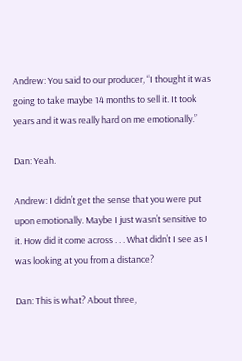Andrew: You said to our producer, “I thought it was going to take maybe 14 months to sell it. It took years and it was really hard on me emotionally.”

Dan: Yeah.

Andrew: I didn’t get the sense that you were put upon emotionally. Maybe I just wasn’t sensitive to it. How did it come across . . . What didn’t I see as I was looking at you from a distance?

Dan: This is what? About three,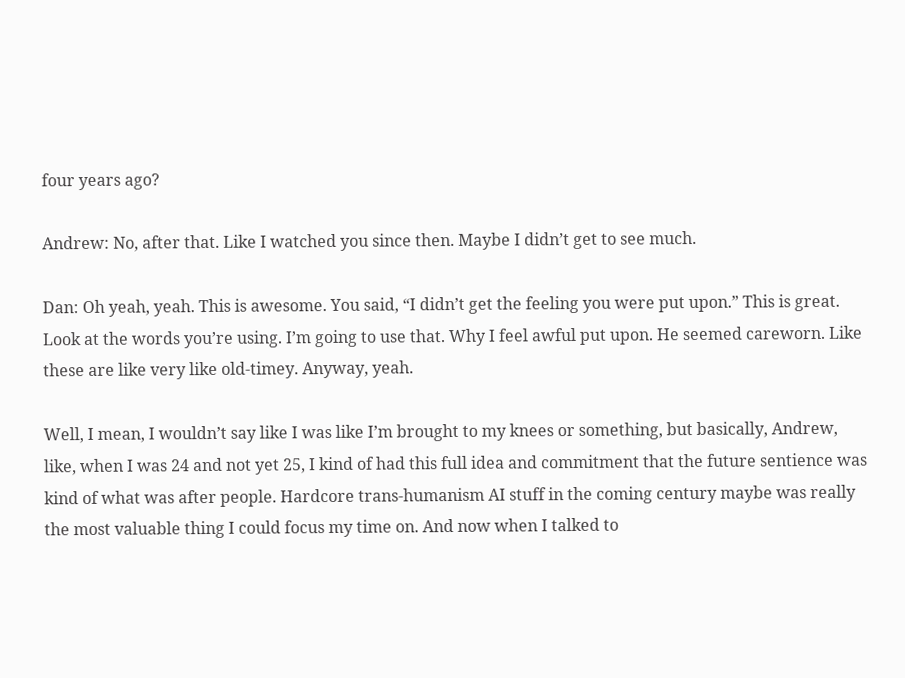four years ago?

Andrew: No, after that. Like I watched you since then. Maybe I didn’t get to see much.

Dan: Oh yeah, yeah. This is awesome. You said, “I didn’t get the feeling you were put upon.” This is great. Look at the words you’re using. I’m going to use that. Why I feel awful put upon. He seemed careworn. Like these are like very like old-timey. Anyway, yeah.

Well, I mean, I wouldn’t say like I was like I’m brought to my knees or something, but basically, Andrew, like, when I was 24 and not yet 25, I kind of had this full idea and commitment that the future sentience was kind of what was after people. Hardcore trans-humanism AI stuff in the coming century maybe was really the most valuable thing I could focus my time on. And now when I talked to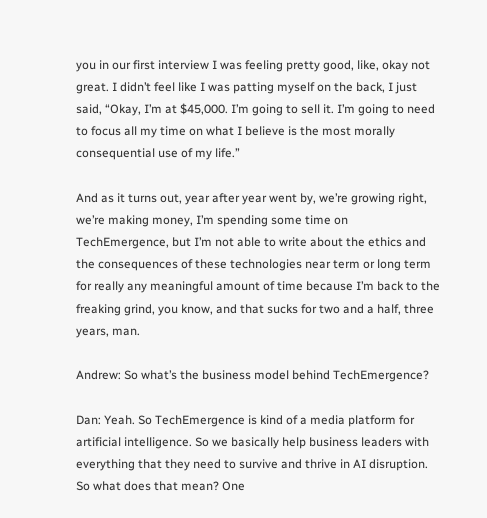you in our first interview I was feeling pretty good, like, okay not great. I didn’t feel like I was patting myself on the back, I just said, “Okay, I’m at $45,000. I’m going to sell it. I’m going to need to focus all my time on what I believe is the most morally consequential use of my life.”

And as it turns out, year after year went by, we’re growing right, we’re making money, I’m spending some time on TechEmergence, but I’m not able to write about the ethics and the consequences of these technologies near term or long term for really any meaningful amount of time because I’m back to the freaking grind, you know, and that sucks for two and a half, three years, man.

Andrew: So what’s the business model behind TechEmergence?

Dan: Yeah. So TechEmergence is kind of a media platform for artificial intelligence. So we basically help business leaders with everything that they need to survive and thrive in AI disruption. So what does that mean? One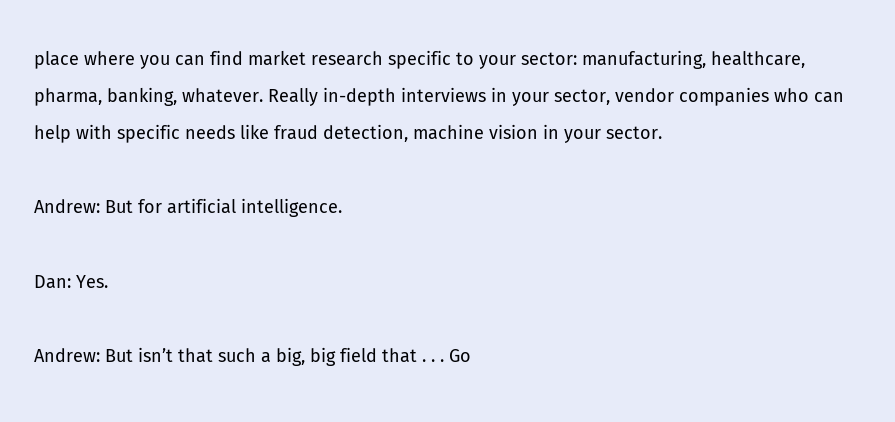place where you can find market research specific to your sector: manufacturing, healthcare, pharma, banking, whatever. Really in-depth interviews in your sector, vendor companies who can help with specific needs like fraud detection, machine vision in your sector.

Andrew: But for artificial intelligence.

Dan: Yes.

Andrew: But isn’t that such a big, big field that . . . Go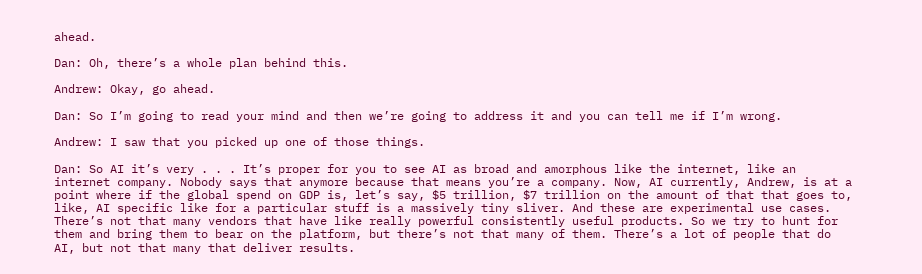ahead.

Dan: Oh, there’s a whole plan behind this.

Andrew: Okay, go ahead.

Dan: So I’m going to read your mind and then we’re going to address it and you can tell me if I’m wrong.

Andrew: I saw that you picked up one of those things.

Dan: So AI it’s very . . . It’s proper for you to see AI as broad and amorphous like the internet, like an internet company. Nobody says that anymore because that means you’re a company. Now, AI currently, Andrew, is at a point where if the global spend on GDP is, let’s say, $5 trillion, $7 trillion on the amount of that that goes to, like, AI specific like for a particular stuff is a massively tiny sliver. And these are experimental use cases. There’s not that many vendors that have like really powerful consistently useful products. So we try to hunt for them and bring them to bear on the platform, but there’s not that many of them. There’s a lot of people that do AI, but not that many that deliver results.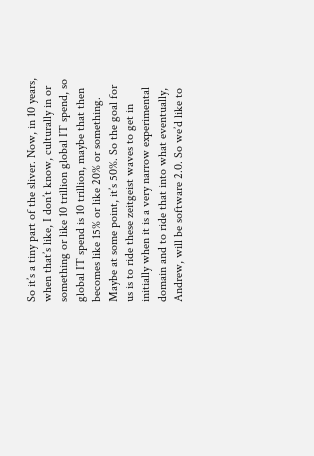So it’s a tiny part of the sliver. Now, in 10 years, when that’s like, I don’t know, culturally in or something or like 10 trillion global IT spend, so global IT spend is 10 trillion, maybe that then becomes like 15% or like 20% or something. Maybe at some point, it’s 50%. So the goal for us is to ride these zeitgeist waves to get in initially when it is a very narrow experimental domain and to ride that into what eventually, Andrew, will be software 2.0. So we’d like to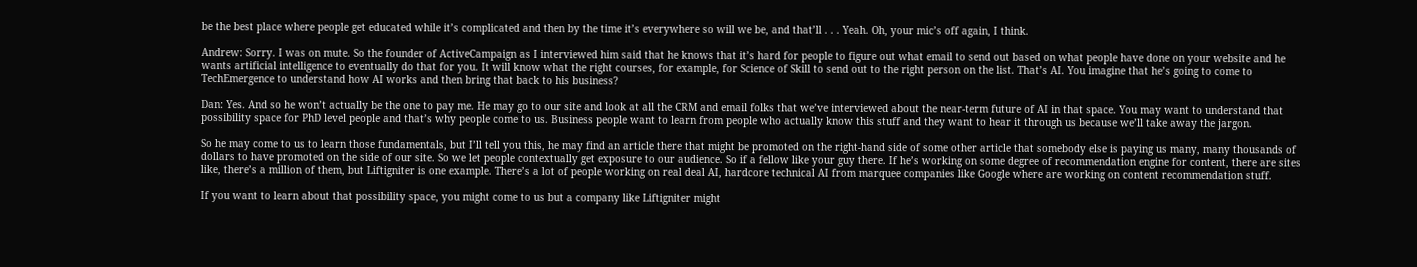be the best place where people get educated while it’s complicated and then by the time it’s everywhere so will we be, and that’ll . . . Yeah. Oh, your mic’s off again, I think.

Andrew: Sorry. I was on mute. So the founder of ActiveCampaign as I interviewed him said that he knows that it’s hard for people to figure out what email to send out based on what people have done on your website and he wants artificial intelligence to eventually do that for you. It will know what the right courses, for example, for Science of Skill to send out to the right person on the list. That’s AI. You imagine that he’s going to come to TechEmergence to understand how AI works and then bring that back to his business?

Dan: Yes. And so he won’t actually be the one to pay me. He may go to our site and look at all the CRM and email folks that we’ve interviewed about the near-term future of AI in that space. You may want to understand that possibility space for PhD level people and that’s why people come to us. Business people want to learn from people who actually know this stuff and they want to hear it through us because we’ll take away the jargon.

So he may come to us to learn those fundamentals, but I’ll tell you this, he may find an article there that might be promoted on the right-hand side of some other article that somebody else is paying us many, many thousands of dollars to have promoted on the side of our site. So we let people contextually get exposure to our audience. So if a fellow like your guy there. If he’s working on some degree of recommendation engine for content, there are sites like, there’s a million of them, but Liftigniter is one example. There’s a lot of people working on real deal AI, hardcore technical AI from marquee companies like Google where are working on content recommendation stuff.

If you want to learn about that possibility space, you might come to us but a company like Liftigniter might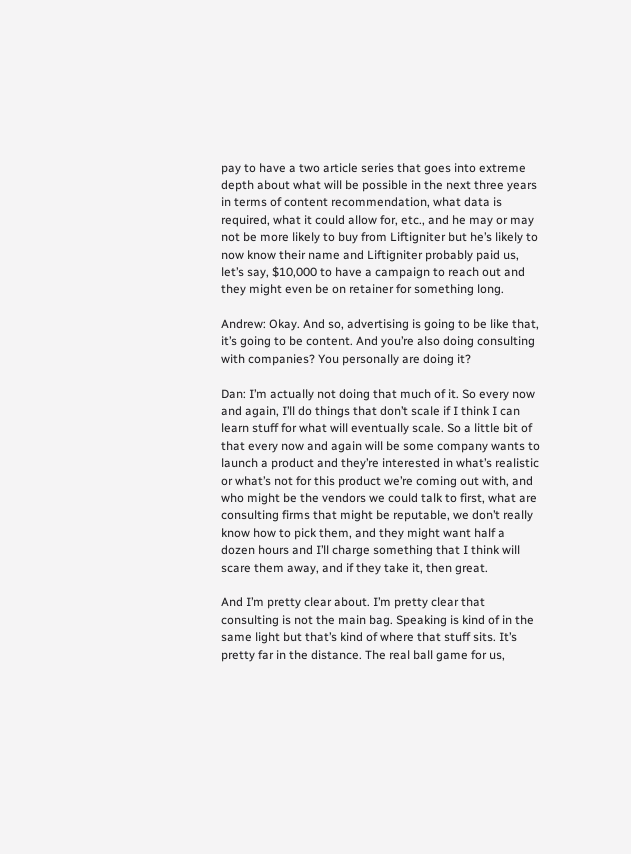pay to have a two article series that goes into extreme depth about what will be possible in the next three years in terms of content recommendation, what data is required, what it could allow for, etc., and he may or may not be more likely to buy from Liftigniter but he’s likely to now know their name and Liftigniter probably paid us, let’s say, $10,000 to have a campaign to reach out and they might even be on retainer for something long.

Andrew: Okay. And so, advertising is going to be like that, it’s going to be content. And you’re also doing consulting with companies? You personally are doing it?

Dan: I’m actually not doing that much of it. So every now and again, I’ll do things that don’t scale if I think I can learn stuff for what will eventually scale. So a little bit of that every now and again will be some company wants to launch a product and they’re interested in what’s realistic or what’s not for this product we’re coming out with, and who might be the vendors we could talk to first, what are consulting firms that might be reputable, we don’t really know how to pick them, and they might want half a dozen hours and I’ll charge something that I think will scare them away, and if they take it, then great.

And I’m pretty clear about. I’m pretty clear that consulting is not the main bag. Speaking is kind of in the same light but that’s kind of where that stuff sits. It’s pretty far in the distance. The real ball game for us,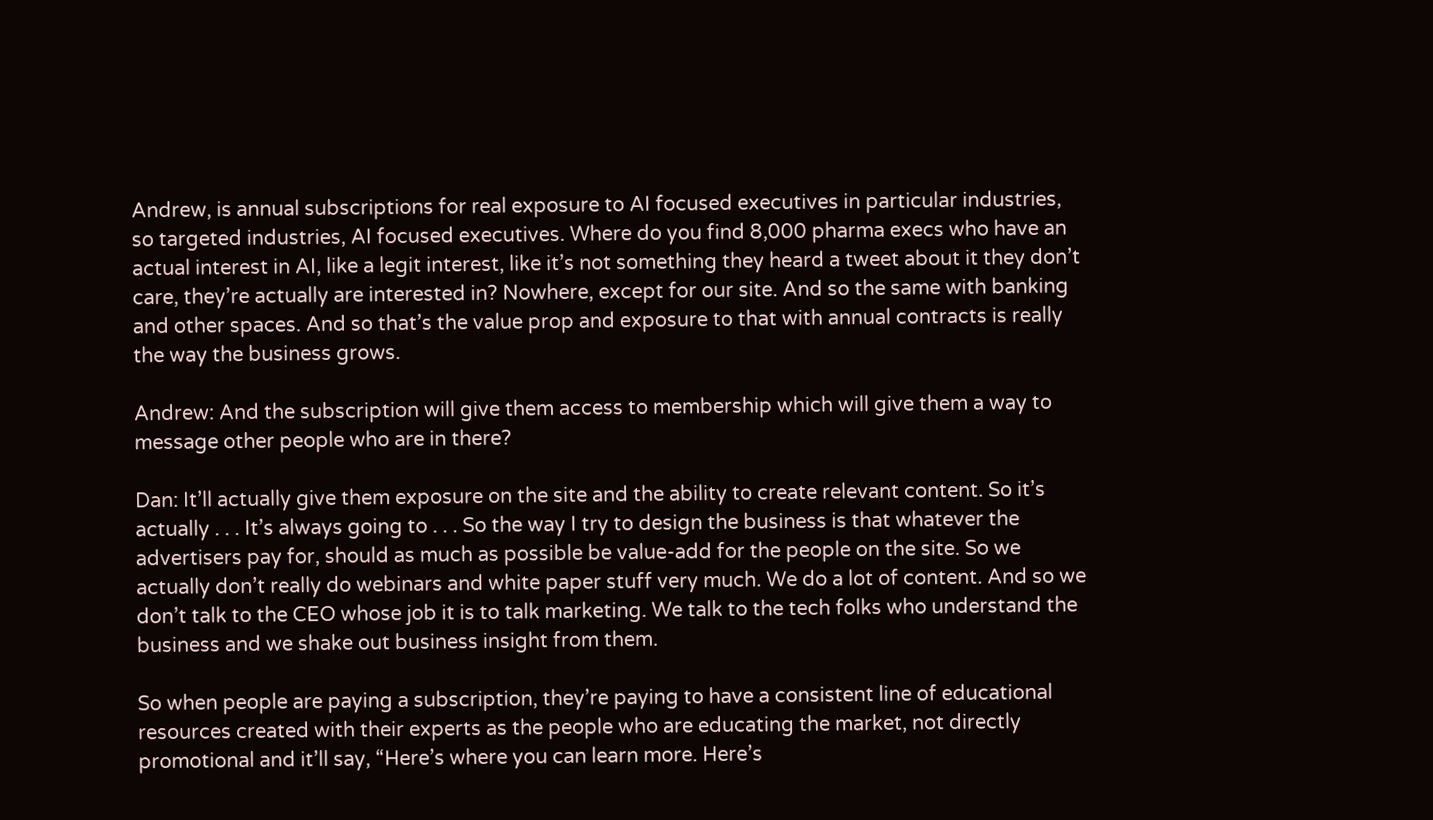Andrew, is annual subscriptions for real exposure to AI focused executives in particular industries, so targeted industries, AI focused executives. Where do you find 8,000 pharma execs who have an actual interest in AI, like a legit interest, like it’s not something they heard a tweet about it they don’t care, they’re actually are interested in? Nowhere, except for our site. And so the same with banking and other spaces. And so that’s the value prop and exposure to that with annual contracts is really the way the business grows.

Andrew: And the subscription will give them access to membership which will give them a way to message other people who are in there?

Dan: It’ll actually give them exposure on the site and the ability to create relevant content. So it’s actually . . . It’s always going to . . . So the way I try to design the business is that whatever the advertisers pay for, should as much as possible be value-add for the people on the site. So we actually don’t really do webinars and white paper stuff very much. We do a lot of content. And so we don’t talk to the CEO whose job it is to talk marketing. We talk to the tech folks who understand the business and we shake out business insight from them.

So when people are paying a subscription, they’re paying to have a consistent line of educational resources created with their experts as the people who are educating the market, not directly promotional and it’ll say, “Here’s where you can learn more. Here’s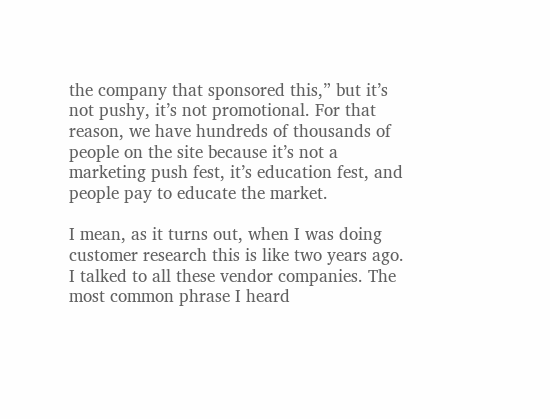the company that sponsored this,” but it’s not pushy, it’s not promotional. For that reason, we have hundreds of thousands of people on the site because it’s not a marketing push fest, it’s education fest, and people pay to educate the market.

I mean, as it turns out, when I was doing customer research this is like two years ago. I talked to all these vendor companies. The most common phrase I heard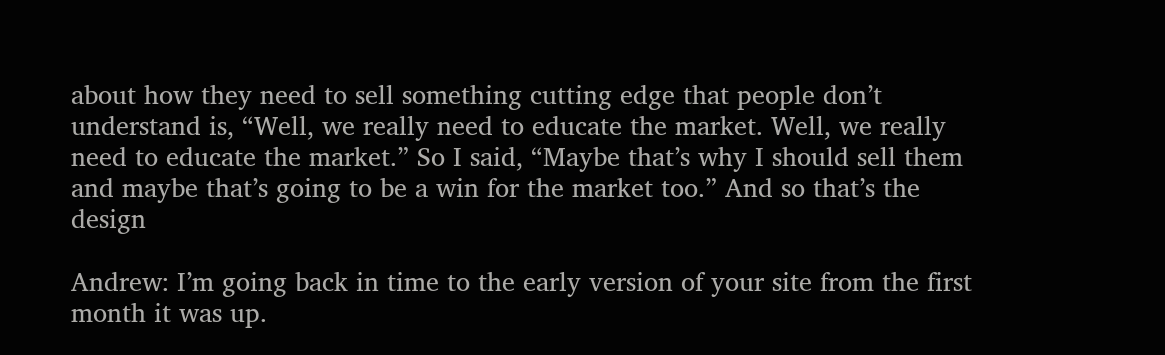about how they need to sell something cutting edge that people don’t understand is, “Well, we really need to educate the market. Well, we really need to educate the market.” So I said, “Maybe that’s why I should sell them and maybe that’s going to be a win for the market too.” And so that’s the design

Andrew: I’m going back in time to the early version of your site from the first month it was up.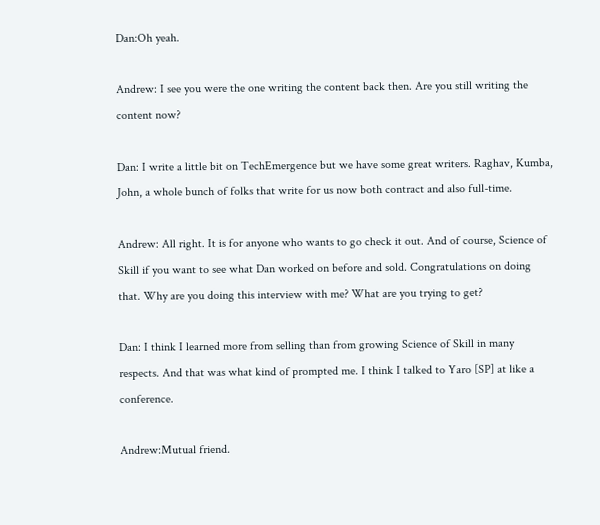Dan:Oh yeah.

Andrew: I see you were the one writing the content back then. Are you still writing the content now?

Dan: I write a little bit on TechEmergence but we have some great writers. Raghav, Kumba, John, a whole bunch of folks that write for us now both contract and also full-time.

Andrew: All right. It is for anyone who wants to go check it out. And of course, Science of Skill if you want to see what Dan worked on before and sold. Congratulations on doing that. Why are you doing this interview with me? What are you trying to get?

Dan: I think I learned more from selling than from growing Science of Skill in many respects. And that was what kind of prompted me. I think I talked to Yaro [SP] at like a conference.

Andrew:Mutual friend.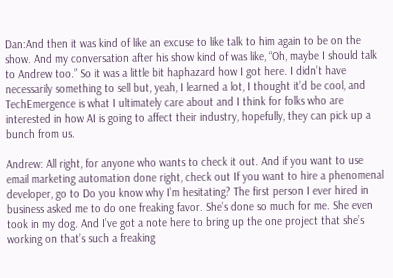Dan:And then it was kind of like an excuse to like talk to him again to be on the show. And my conversation after his show kind of was like, “Oh, maybe I should talk to Andrew too.” So it was a little bit haphazard how I got here. I didn’t have necessarily something to sell but, yeah, I learned a lot, I thought it’d be cool, and TechEmergence is what I ultimately care about and I think for folks who are interested in how AI is going to affect their industry, hopefully, they can pick up a bunch from us.

Andrew: All right, for anyone who wants to check it out. And if you want to use email marketing automation done right, check out If you want to hire a phenomenal developer, go to Do you know why I’m hesitating? The first person I ever hired in business asked me to do one freaking favor. She’s done so much for me. She even took in my dog. And I’ve got a note here to bring up the one project that she’s working on that’s such a freaking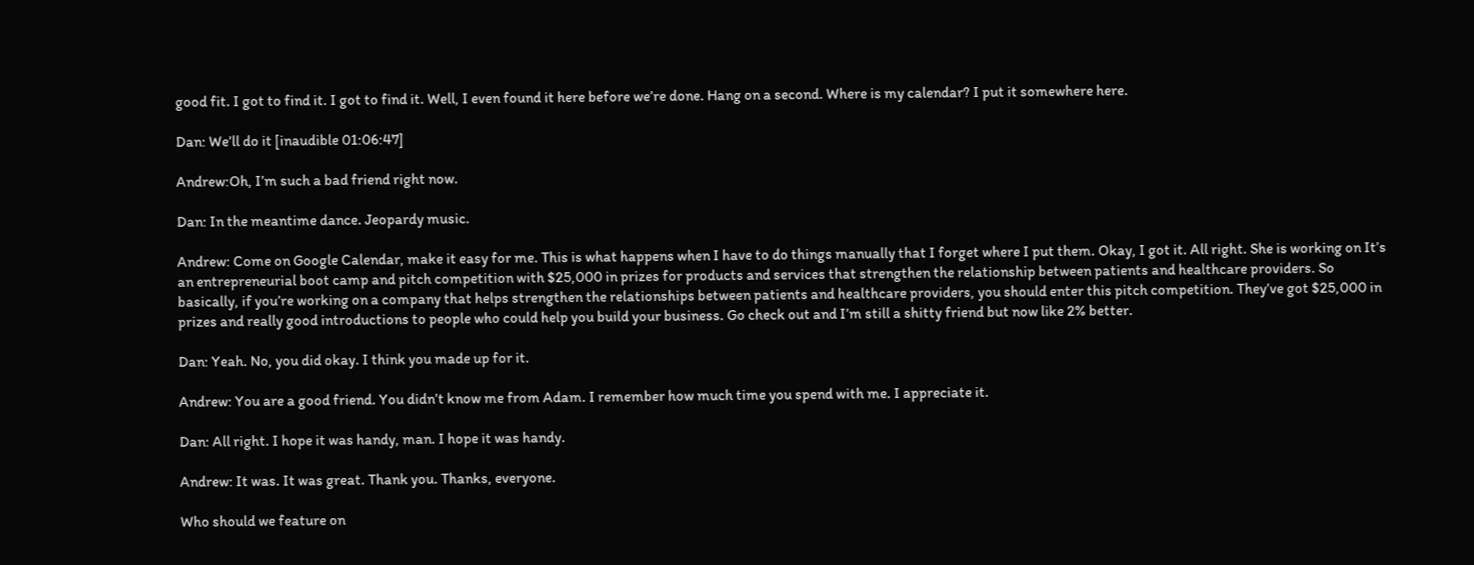good fit. I got to find it. I got to find it. Well, I even found it here before we’re done. Hang on a second. Where is my calendar? I put it somewhere here.

Dan: We’ll do it [inaudible 01:06:47]

Andrew:Oh, I’m such a bad friend right now.

Dan: In the meantime dance. Jeopardy music.

Andrew: Come on Google Calendar, make it easy for me. This is what happens when I have to do things manually that I forget where I put them. Okay, I got it. All right. She is working on It’s an entrepreneurial boot camp and pitch competition with $25,000 in prizes for products and services that strengthen the relationship between patients and healthcare providers. So basically, if you’re working on a company that helps strengthen the relationships between patients and healthcare providers, you should enter this pitch competition. They’ve got $25,000 in prizes and really good introductions to people who could help you build your business. Go check out and I’m still a shitty friend but now like 2% better.

Dan: Yeah. No, you did okay. I think you made up for it.

Andrew: You are a good friend. You didn’t know me from Adam. I remember how much time you spend with me. I appreciate it.

Dan: All right. I hope it was handy, man. I hope it was handy.

Andrew: It was. It was great. Thank you. Thanks, everyone.

Who should we feature on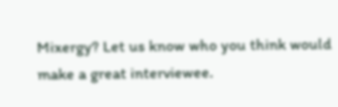Mixergy? Let us know who you think would make a great interviewee.